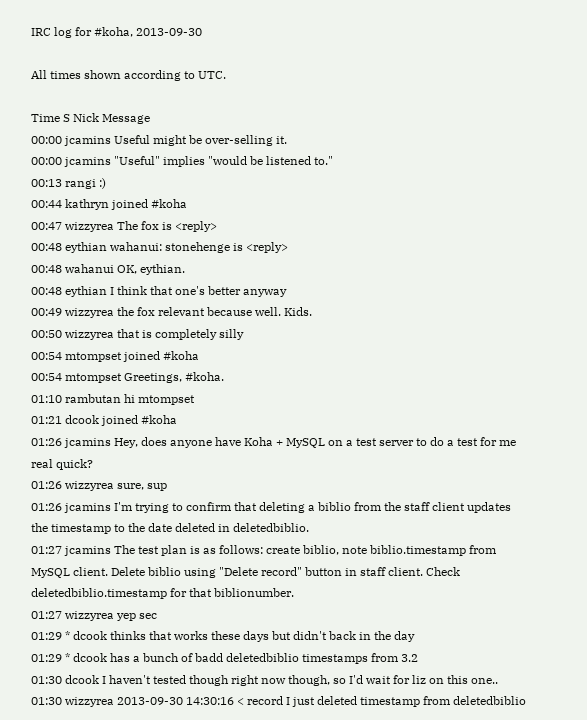IRC log for #koha, 2013-09-30

All times shown according to UTC.

Time S Nick Message
00:00 jcamins Useful might be over-selling it.
00:00 jcamins "Useful" implies "would be listened to."
00:13 rangi :)
00:44 kathryn joined #koha
00:47 wizzyrea The fox is <reply>
00:48 eythian wahanui: stonehenge is <reply>
00:48 wahanui OK, eythian.
00:48 eythian I think that one's better anyway
00:49 wizzyrea the fox relevant because well. Kids.
00:50 wizzyrea that is completely silly
00:54 mtompset joined #koha
00:54 mtompset Greetings, #koha.
01:10 rambutan hi mtompset
01:21 dcook joined #koha
01:26 jcamins Hey, does anyone have Koha + MySQL on a test server to do a test for me real quick?
01:26 wizzyrea sure, sup
01:26 jcamins I'm trying to confirm that deleting a biblio from the staff client updates the timestamp to the date deleted in deletedbiblio.
01:27 jcamins The test plan is as follows: create biblio, note biblio.timestamp from MySQL client. Delete biblio using "Delete record" button in staff client. Check deletedbiblio.timestamp for that biblionumber.
01:27 wizzyrea yep sec
01:29 * dcook thinks that works these days but didn't back in the day
01:29 * dcook has a bunch of badd deletedbiblio timestamps from 3.2
01:30 dcook I haven't tested though right now though, so I'd wait for liz on this one..
01:30 wizzyrea 2013-09-30 14:30:16 < record I just deleted timestamp from deletedbiblio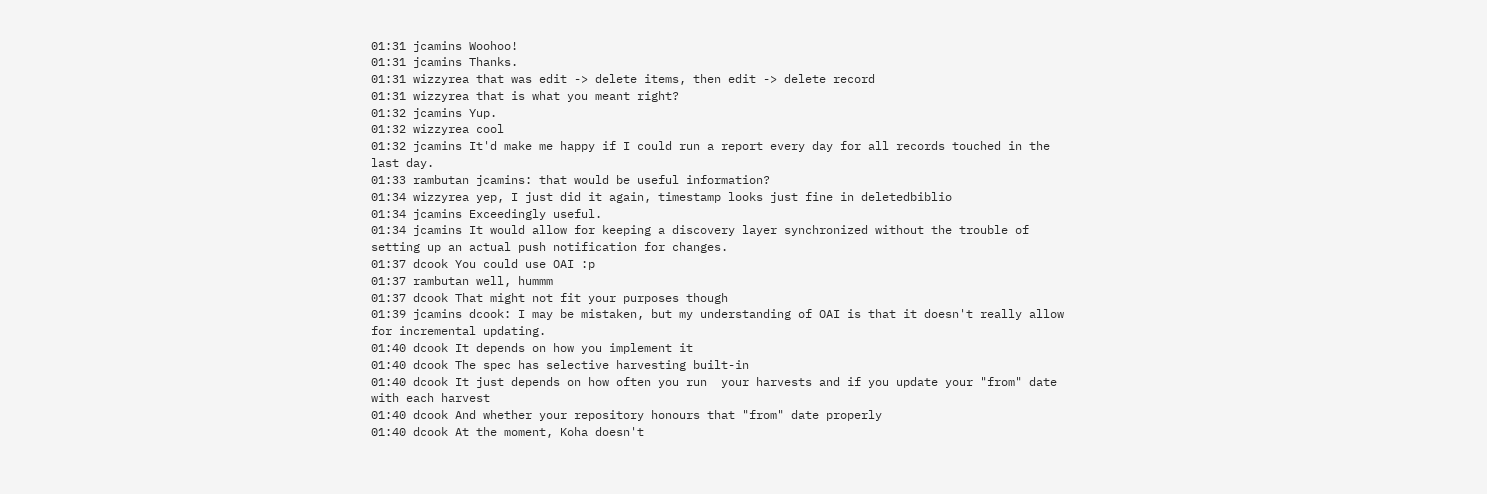01:31 jcamins Woohoo!
01:31 jcamins Thanks.
01:31 wizzyrea that was edit -> delete items, then edit -> delete record
01:31 wizzyrea that is what you meant right?
01:32 jcamins Yup.
01:32 wizzyrea cool
01:32 jcamins It'd make me happy if I could run a report every day for all records touched in the last day.
01:33 rambutan jcamins: that would be useful information?
01:34 wizzyrea yep, I just did it again, timestamp looks just fine in deletedbiblio
01:34 jcamins Exceedingly useful.
01:34 jcamins It would allow for keeping a discovery layer synchronized without the trouble of setting up an actual push notification for changes.
01:37 dcook You could use OAI :p
01:37 rambutan well, hummm
01:37 dcook That might not fit your purposes though
01:39 jcamins dcook: I may be mistaken, but my understanding of OAI is that it doesn't really allow for incremental updating.
01:40 dcook It depends on how you implement it
01:40 dcook The spec has selective harvesting built-in
01:40 dcook It just depends on how often you run  your harvests and if you update your "from" date with each harvest
01:40 dcook And whether your repository honours that "from" date properly
01:40 dcook At the moment, Koha doesn't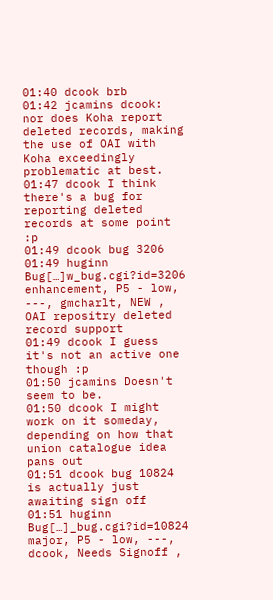01:40 dcook brb
01:42 jcamins dcook: nor does Koha report deleted records, making the use of OAI with Koha exceedingly problematic at best.
01:47 dcook I think there's a bug for reporting deleted records at some point :p
01:49 dcook bug 3206
01:49 huginn Bug[…]w_bug.cgi?id=3206 enhancement, P5 - low, ---, gmcharlt, NEW , OAI repositry deleted record support
01:49 dcook I guess it's not an active one though :p
01:50 jcamins Doesn't seem to be.
01:50 dcook I might work on it someday, depending on how that union catalogue idea pans out
01:51 dcook bug 10824 is actually just awaiting sign off
01:51 huginn Bug[…]_bug.cgi?id=10824 major, P5 - low, ---, dcook, Needs Signoff ,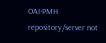OAI-PMH repository/server not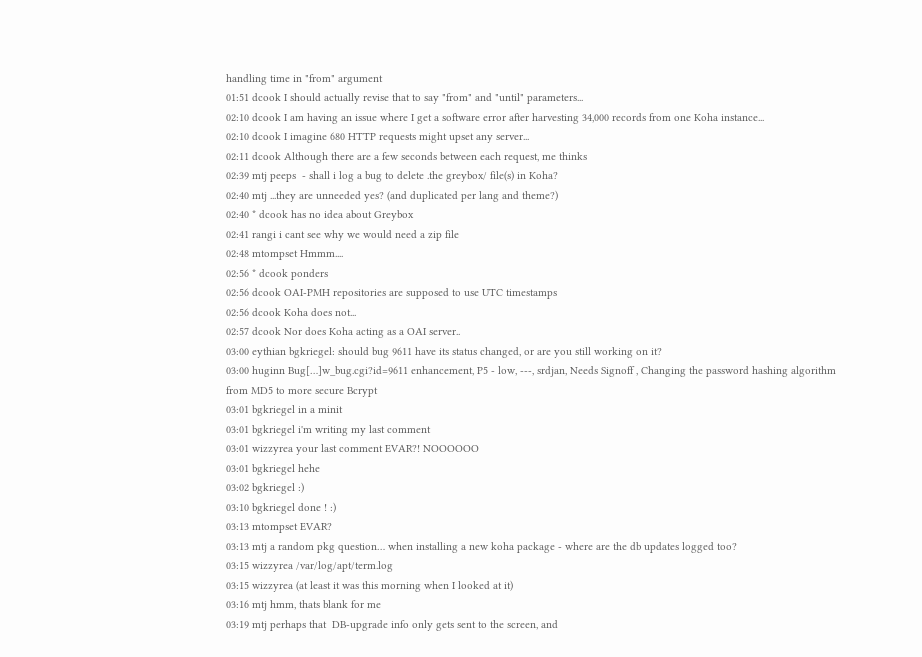handling time in "from" argument
01:51 dcook I should actually revise that to say "from" and "until" parameters...
02:10 dcook I am having an issue where I get a software error after harvesting 34,000 records from one Koha instance...
02:10 dcook I imagine 680 HTTP requests might upset any server...
02:11 dcook Although there are a few seconds between each request, me thinks
02:39 mtj peeps  - shall i log a bug to delete .the greybox/ file(s) in Koha?
02:40 mtj ...they are unneeded yes? (and duplicated per lang and theme?)
02:40 * dcook has no idea about Greybox
02:41 rangi i cant see why we would need a zip file
02:48 mtompset Hmmm....
02:56 * dcook ponders
02:56 dcook OAI-PMH repositories are supposed to use UTC timestamps
02:56 dcook Koha does not...
02:57 dcook Nor does Koha acting as a OAI server..
03:00 eythian bgkriegel: should bug 9611 have its status changed, or are you still working on it?
03:00 huginn Bug[…]w_bug.cgi?id=9611 enhancement, P5 - low, ---, srdjan, Needs Signoff , Changing the password hashing algorithm from MD5 to more secure Bcrypt
03:01 bgkriegel in a minit
03:01 bgkriegel i'm writing my last comment
03:01 wizzyrea your last comment EVAR?! NOOOOOO
03:01 bgkriegel hehe
03:02 bgkriegel :)
03:10 bgkriegel done ! :)
03:13 mtompset EVAR?
03:13 mtj a random pkg question… when installing a new koha package - where are the db updates logged too?
03:15 wizzyrea /var/log/apt/term.log
03:15 wizzyrea (at least it was this morning when I looked at it)
03:16 mtj hmm, thats blank for me
03:19 mtj perhaps that  DB-upgrade info only gets sent to the screen, and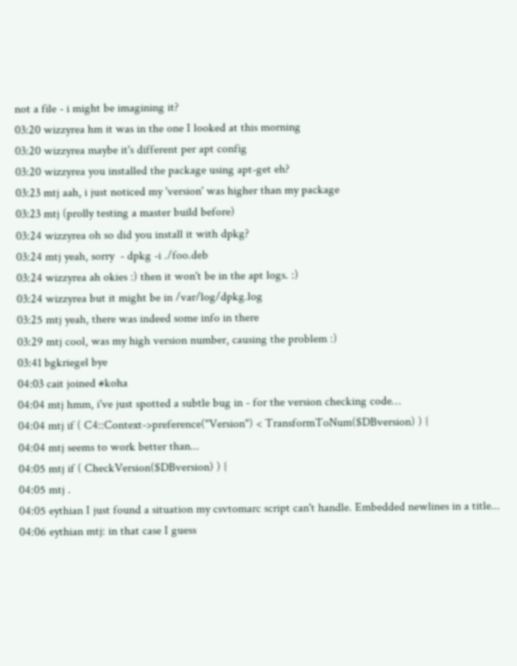not a file - i might be imagining it?
03:20 wizzyrea hm it was in the one I looked at this morning
03:20 wizzyrea maybe it's different per apt config
03:20 wizzyrea you installed the package using apt-get eh?
03:23 mtj aah, i just noticed my 'version' was higher than my package
03:23 mtj (prolly testing a master build before)
03:24 wizzyrea oh so did you install it with dpkg?
03:24 mtj yeah, sorry  - dpkg -i ./foo.deb
03:24 wizzyrea ah okies :) then it won't be in the apt logs. :)
03:24 wizzyrea but it might be in /var/log/dpkg.log
03:25 mtj yeah, there was indeed some info in there
03:29 mtj cool, was my high version number, causing the problem :)
03:41 bgkriegel bye
04:03 cait joined #koha
04:04 mtj hmm, i've just spotted a subtle bug in - for the version checking code…
04:04 mtj if ( C4::Context->preference("Version") < TransformToNum($DBversion) ) {
04:04 mtj seems to work better than...
04:05 mtj if ( CheckVersion($DBversion) ) {
04:05 mtj .
04:05 eythian I just found a situation my csvtomarc script can't handle. Embedded newlines in a title...
04:06 eythian mtj: in that case I guess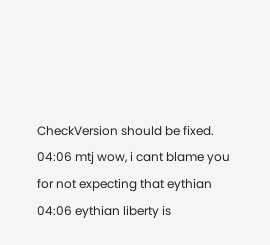CheckVersion should be fixed.
04:06 mtj wow, i cant blame you for not expecting that eythian
04:06 eythian liberty is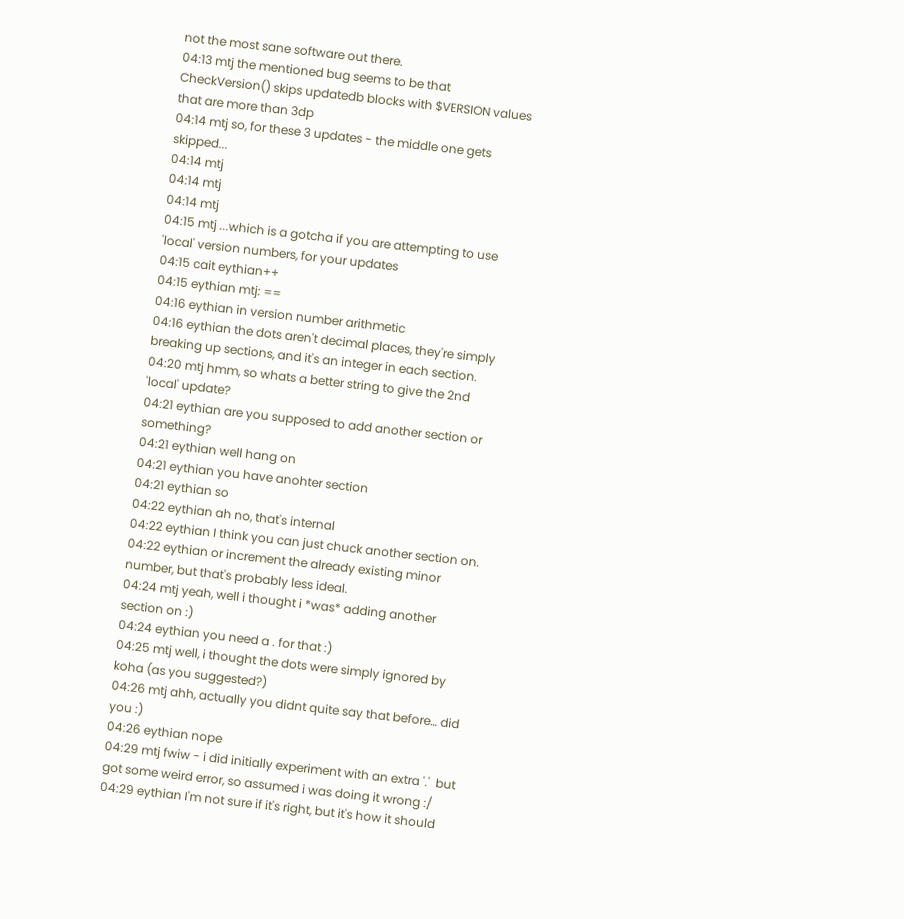not the most sane software out there.
04:13 mtj the mentioned bug seems to be that CheckVersion() skips updatedb blocks with $VERSION values that are more than 3dp
04:14 mtj so, for these 3 updates - the middle one gets skipped...
04:14 mtj
04:14 mtj
04:14 mtj
04:15 mtj ...which is a gotcha if you are attempting to use 'local' version numbers, for your updates
04:15 cait eythian++
04:15 eythian mtj: ==
04:16 eythian in version number arithmetic
04:16 eythian the dots aren't decimal places, they're simply breaking up sections, and it's an integer in each section.
04:20 mtj hmm, so whats a better string to give the 2nd  'local' update?
04:21 eythian are you supposed to add another section or something?
04:21 eythian well hang on
04:21 eythian you have anohter section
04:21 eythian so
04:22 eythian ah no, that's internal
04:22 eythian I think you can just chuck another section on.
04:22 eythian or increment the already existing minor number, but that's probably less ideal.
04:24 mtj yeah, well i thought i *was* adding another section on :)
04:24 eythian you need a . for that :)
04:25 mtj well, i thought the dots were simply ignored by koha (as you suggested?)
04:26 mtj ahh, actually you didnt quite say that before… did you :)
04:26 eythian nope
04:29 mtj fwiw - i did initially experiment with an extra '.'  but got some weird error, so assumed i was doing it wrong :/
04:29 eythian I'm not sure if it's right, but it's how it should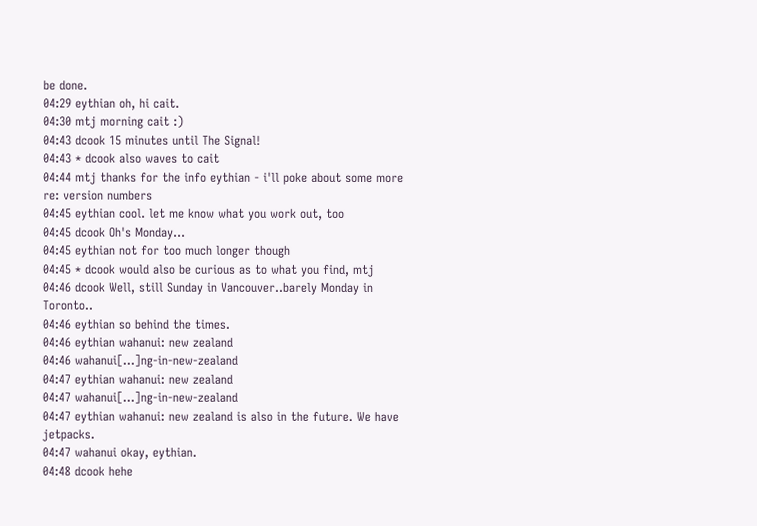be done.
04:29 eythian oh, hi cait.
04:30 mtj morning cait :)
04:43 dcook 15 minutes until The Signal!
04:43 * dcook also waves to cait
04:44 mtj thanks for the info eythian - i'll poke about some more re: version numbers
04:45 eythian cool. let me know what you work out, too
04:45 dcook Oh's Monday...
04:45 eythian not for too much longer though
04:45 * dcook would also be curious as to what you find, mtj
04:46 dcook Well, still Sunday in Vancouver..barely Monday in Toronto..
04:46 eythian so behind the times.
04:46 eythian wahanui: new zealand
04:46 wahanui[…]ng-in-new-zealand
04:47 eythian wahanui: new zealand
04:47 wahanui[…]ng-in-new-zealand
04:47 eythian wahanui: new zealand is also in the future. We have jetpacks.
04:47 wahanui okay, eythian.
04:48 dcook hehe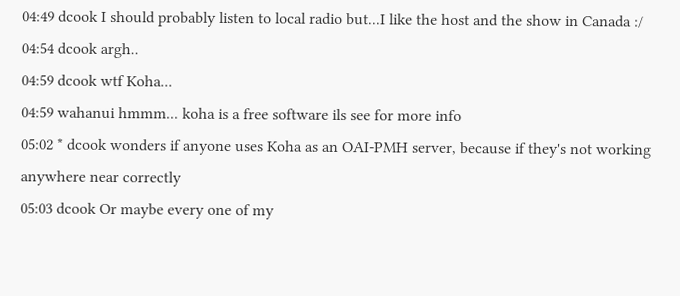04:49 dcook I should probably listen to local radio but...I like the host and the show in Canada :/
04:54 dcook argh..
04:59 dcook wtf Koha...
04:59 wahanui hmmm... koha is a free software ils see for more info
05:02 * dcook wonders if anyone uses Koha as an OAI-PMH server, because if they's not working anywhere near correctly
05:03 dcook Or maybe every one of my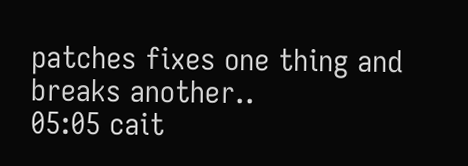patches fixes one thing and breaks another..
05:05 cait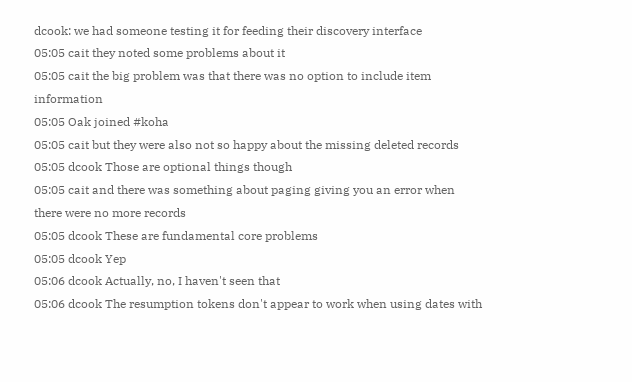dcook: we had someone testing it for feeding their discovery interface
05:05 cait they noted some problems about it
05:05 cait the big problem was that there was no option to include item information
05:05 Oak joined #koha
05:05 cait but they were also not so happy about the missing deleted records
05:05 dcook Those are optional things though
05:05 cait and there was something about paging giving you an error when there were no more records
05:05 dcook These are fundamental core problems
05:05 dcook Yep
05:06 dcook Actually, no, I haven't seen that
05:06 dcook The resumption tokens don't appear to work when using dates with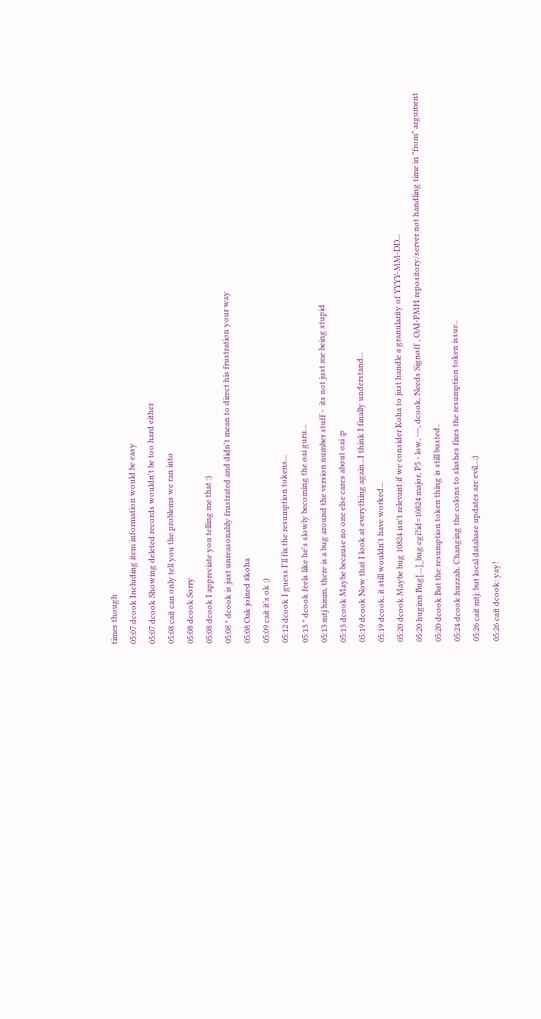times though
05:07 dcook Including item information would be easy
05:07 dcook Showing deleted records wouldn't be too hard either
05:08 cait can only tell you the problems we ran into
05:08 dcook Sorry
05:08 dcook I appreciate you telling me that :)
05:08 * dcook is just unreasonably frustrated and didn't mean to direct his frustration your way
05:08 Oak joined #koha
05:09 cait it's ok ;)
05:12 dcook I guess I'll fix the resumption tokens...
05:13 * dcook feels like he's slowly becoming the oai guru...
05:13 mtj hmm, there is a bug around the version number stuff -  its not just me being stupid
05:13 dcook Maybe because no one else cares about oai :p
05:19 dcook Now that I look at everything again...I think I finally understand...
05:19 dcook, it still wouldn't have worked...
05:20 dcook Maybe bug 10824 isn't relevant if we consider Koha to just handle a granularity of YYYY-MM-DD...
05:20 huginn Bug[…]_bug.cgi?id=10824 major, P5 - low, ---, dcook, Needs Signoff , OAI-PMH repository/server not handling time in "from" argument
05:20 dcook But the resumption token thing is still busted..
05:24 dcook huzzah. Changing the colons to slashes fixes the resumption token issue..
05:26 cait mtj: but local database updates are evil...;)
05:26 cait dcook: yay!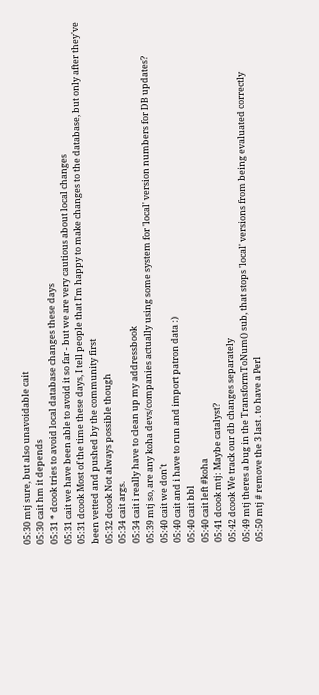05:30 mtj sure, but also unavoidable cait
05:30 cait hm it depends
05:31 * dcook tries to avoid local database changes these days
05:31 cait we have been able to avoid it so far - but we are very cautious about local changes
05:31 dcook Most of the time these days, I tell people that I'm happy to make changes to the database, but only after they've been vetted and pushed by the community first
05:32 dcook Not always possible though
05:34 cait args.
05:34 cait i really have to clean up my addressbook
05:39 mtj so, are any koha devs/companies actually using some system for 'local' version numbers for DB updates?
05:40 cait we don't
05:40 cait and i have to run and import patron data :)
05:40 cait bbl
05:40 cait left #koha
05:41 dcook mtj: Maybe catalyst?
05:42 dcook We track our db changes separately
05:49 mtj theres a bug in the TransformToNum() sub, that stops 'local' versions from being evaluated correctly
05:50 mtj # remove the 3 last . to have a Perl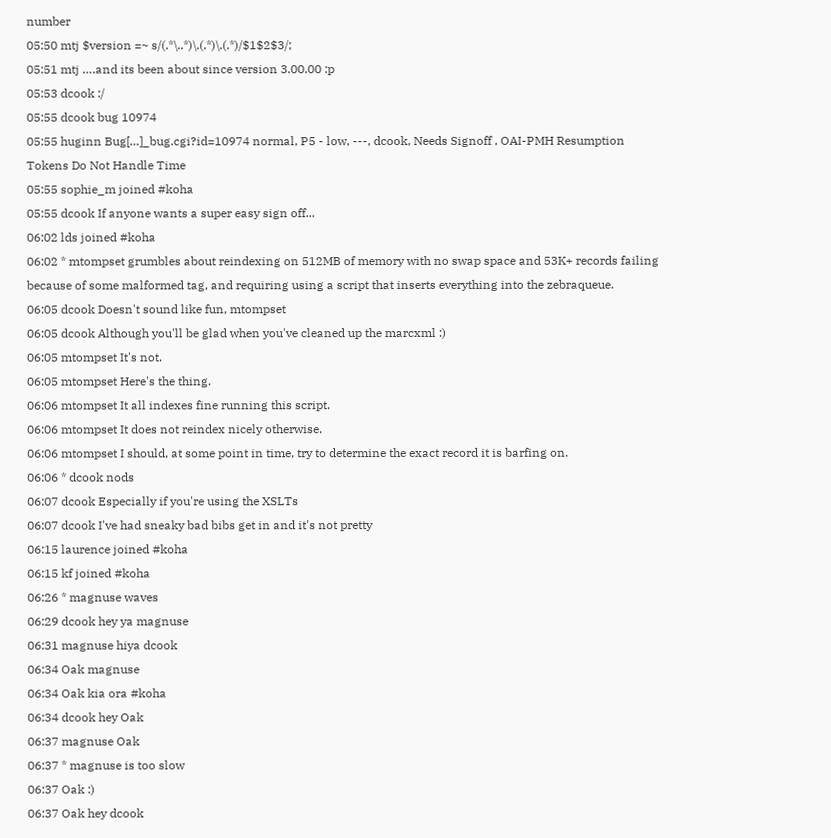number
05:50 mtj $version =~ s/(.*\..*)\.(.*)\.(.*)/$1$2$3/;
05:51 mtj ….and its been about since version 3.00.00 :p
05:53 dcook :/
05:55 dcook bug 10974
05:55 huginn Bug[…]_bug.cgi?id=10974 normal, P5 - low, ---, dcook, Needs Signoff , OAI-PMH Resumption Tokens Do Not Handle Time
05:55 sophie_m joined #koha
05:55 dcook If anyone wants a super easy sign off...
06:02 lds joined #koha
06:02 * mtompset grumbles about reindexing on 512MB of memory with no swap space and 53K+ records failing because of some malformed tag, and requiring using a script that inserts everything into the zebraqueue.
06:05 dcook Doesn't sound like fun, mtompset
06:05 dcook Although you'll be glad when you've cleaned up the marcxml :)
06:05 mtompset It's not.
06:05 mtompset Here's the thing.
06:06 mtompset It all indexes fine running this script.
06:06 mtompset It does not reindex nicely otherwise.
06:06 mtompset I should, at some point in time, try to determine the exact record it is barfing on.
06:06 * dcook nods
06:07 dcook Especially if you're using the XSLTs
06:07 dcook I've had sneaky bad bibs get in and it's not pretty
06:15 laurence joined #koha
06:15 kf joined #koha
06:26 * magnuse waves
06:29 dcook hey ya magnuse
06:31 magnuse hiya dcook
06:34 Oak magnuse
06:34 Oak kia ora #koha
06:34 dcook hey Oak
06:37 magnuse Oak
06:37 * magnuse is too slow
06:37 Oak :)
06:37 Oak hey dcook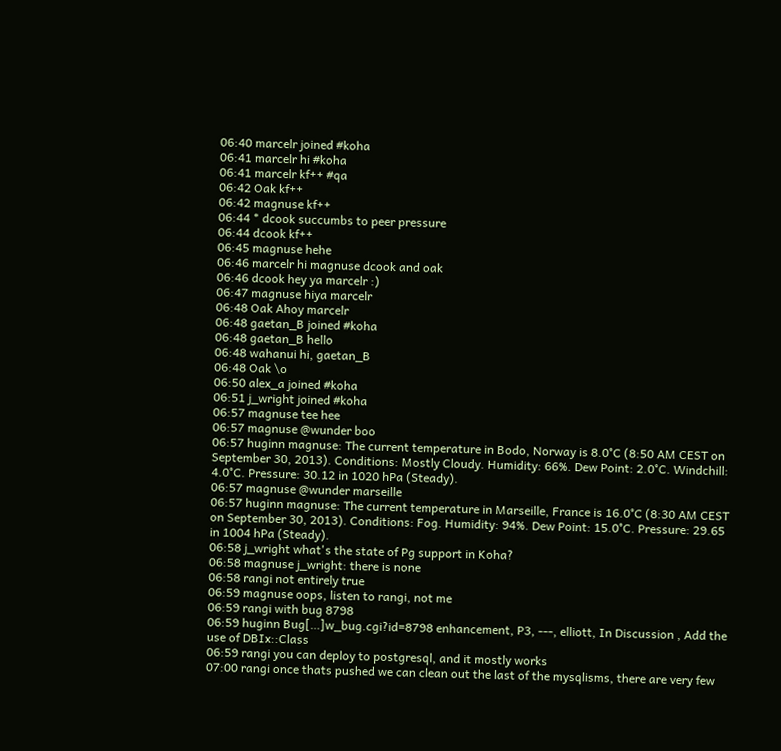06:40 marcelr joined #koha
06:41 marcelr hi #koha
06:41 marcelr kf++ #qa
06:42 Oak kf++
06:42 magnuse kf++
06:44 * dcook succumbs to peer pressure
06:44 dcook kf++
06:45 magnuse hehe
06:46 marcelr hi magnuse dcook and oak
06:46 dcook hey ya marcelr :)
06:47 magnuse hiya marcelr
06:48 Oak Ahoy marcelr
06:48 gaetan_B joined #koha
06:48 gaetan_B hello
06:48 wahanui hi, gaetan_B
06:48 Oak \o
06:50 alex_a joined #koha
06:51 j_wright joined #koha
06:57 magnuse tee hee
06:57 magnuse @wunder boo
06:57 huginn magnuse: The current temperature in Bodo, Norway is 8.0°C (8:50 AM CEST on September 30, 2013). Conditions: Mostly Cloudy. Humidity: 66%. Dew Point: 2.0°C. Windchill: 4.0°C. Pressure: 30.12 in 1020 hPa (Steady).
06:57 magnuse @wunder marseille
06:57 huginn magnuse: The current temperature in Marseille, France is 16.0°C (8:30 AM CEST on September 30, 2013). Conditions: Fog. Humidity: 94%. Dew Point: 15.0°C. Pressure: 29.65 in 1004 hPa (Steady).
06:58 j_wright what's the state of Pg support in Koha?
06:58 magnuse j_wright: there is none
06:58 rangi not entirely true
06:59 magnuse oops, listen to rangi, not me
06:59 rangi with bug 8798
06:59 huginn Bug[…]w_bug.cgi?id=8798 enhancement, P3, ---, elliott, In Discussion , Add the use of DBIx::Class
06:59 rangi you can deploy to postgresql, and it mostly works
07:00 rangi once thats pushed we can clean out the last of the mysqlisms, there are very few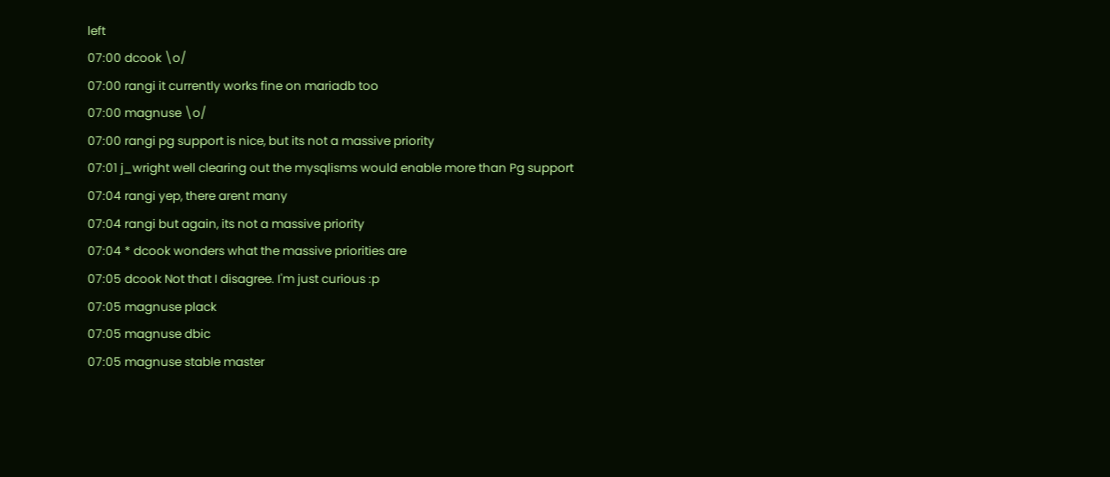left
07:00 dcook \o/
07:00 rangi it currently works fine on mariadb too
07:00 magnuse \o/
07:00 rangi pg support is nice, but its not a massive priority
07:01 j_wright well clearing out the mysqlisms would enable more than Pg support
07:04 rangi yep, there arent many
07:04 rangi but again, its not a massive priority
07:04 * dcook wonders what the massive priorities are
07:05 dcook Not that I disagree. I'm just curious :p
07:05 magnuse plack
07:05 magnuse dbic
07:05 magnuse stable master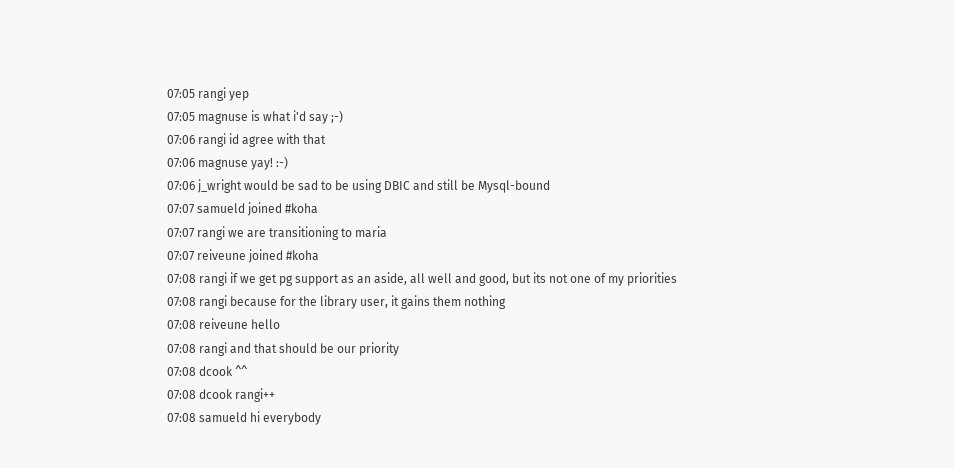07:05 rangi yep
07:05 magnuse is what i'd say ;-)
07:06 rangi id agree with that
07:06 magnuse yay! :-)
07:06 j_wright would be sad to be using DBIC and still be Mysql-bound
07:07 samueld joined #koha
07:07 rangi we are transitioning to maria
07:07 reiveune joined #koha
07:08 rangi if we get pg support as an aside, all well and good, but its not one of my priorities
07:08 rangi because for the library user, it gains them nothing
07:08 reiveune hello
07:08 rangi and that should be our priority
07:08 dcook ^^
07:08 dcook rangi++
07:08 samueld hi everybody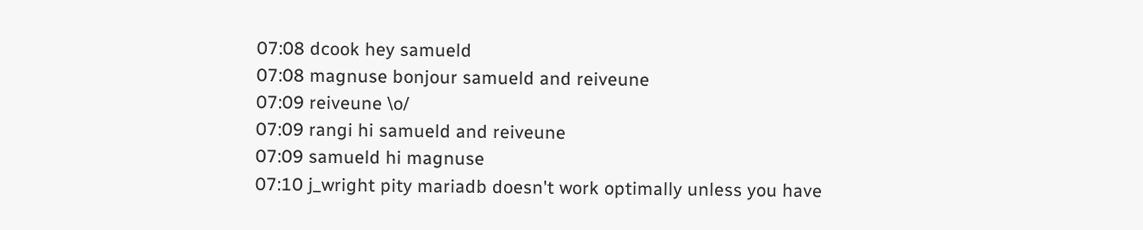07:08 dcook hey samueld
07:08 magnuse bonjour samueld and reiveune
07:09 reiveune \o/
07:09 rangi hi samueld and reiveune
07:09 samueld hi magnuse
07:10 j_wright pity mariadb doesn't work optimally unless you have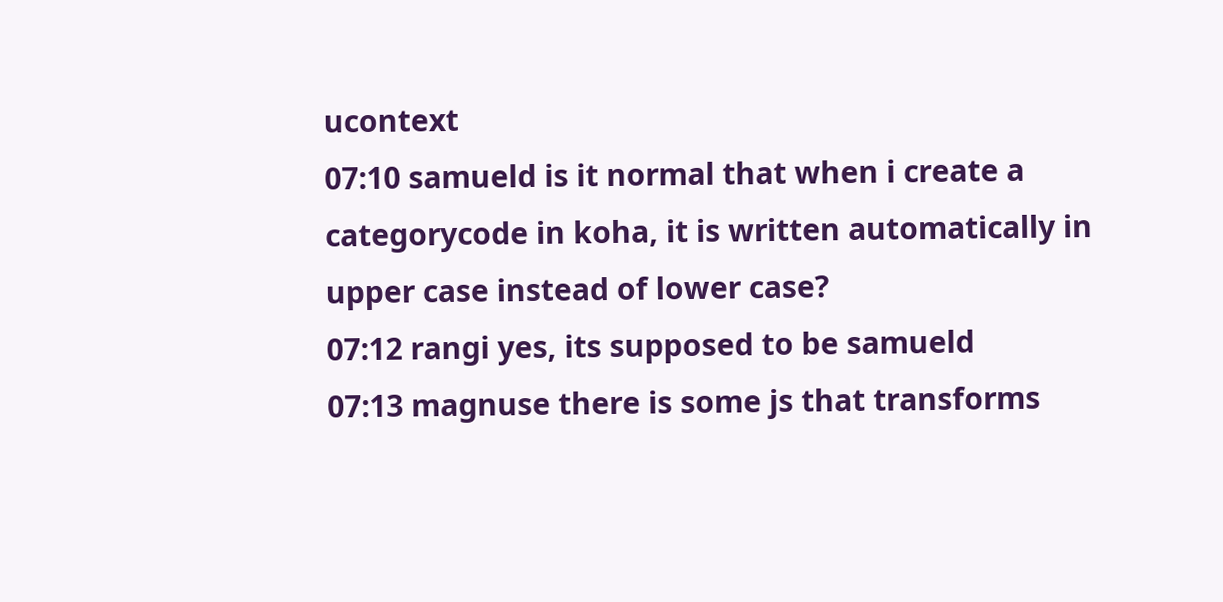ucontext
07:10 samueld is it normal that when i create a categorycode in koha, it is written automatically in upper case instead of lower case?
07:12 rangi yes, its supposed to be samueld
07:13 magnuse there is some js that transforms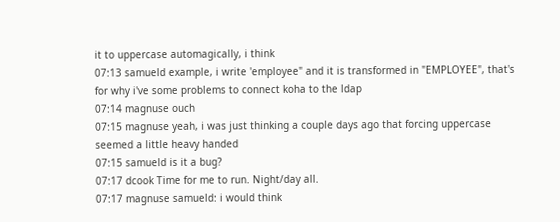it to uppercase automagically, i think
07:13 samueld example, i write 'employee" and it is transformed in "EMPLOYEE", that's for why i've some problems to connect koha to the ldap
07:14 magnuse ouch
07:15 magnuse yeah, i was just thinking a couple days ago that forcing uppercase seemed a little heavy handed
07:15 samueld is it a bug?
07:17 dcook Time for me to run. Night/day all.
07:17 magnuse samueld: i would think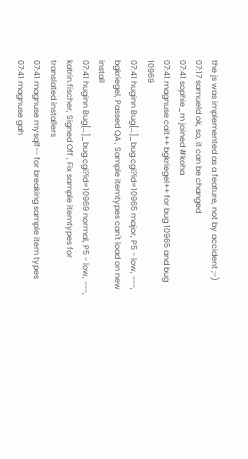the js was implemented as a feature, not by accident ;-)
07:17 samueld ok, so, it can be changed
07:41 sophie_m joined #koha
07:41 magnuse cait++ bgkriegel++ for bug 10965 and bug 10969
07:41 huginn Bug[…]_bug.cgi?id=10965 major, P5 - low, ---, bgkriegel, Passed QA , Sample itemtypes can't load on new install
07:41 huginn Bug[…]_bug.cgi?id=10969 normal, P5 - low, ---, katrin.fischer, Signed Off , Fix sample itemtypes for translated installers
07:41 magnuse mysqlf-- for breaking sample item types
07:41 magnuse gah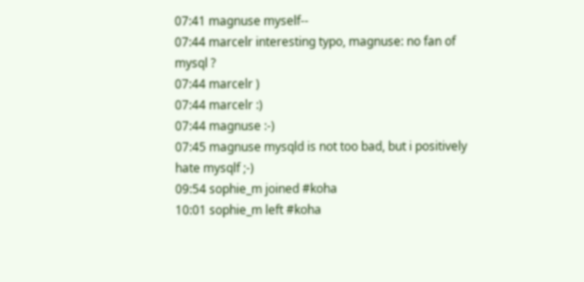07:41 magnuse myself--
07:44 marcelr interesting typo, magnuse: no fan of mysql ?
07:44 marcelr )
07:44 marcelr :)
07:44 magnuse :-)
07:45 magnuse mysqld is not too bad, but i positively hate mysqlf ;-)
09:54 sophie_m joined #koha
10:01 sophie_m left #koha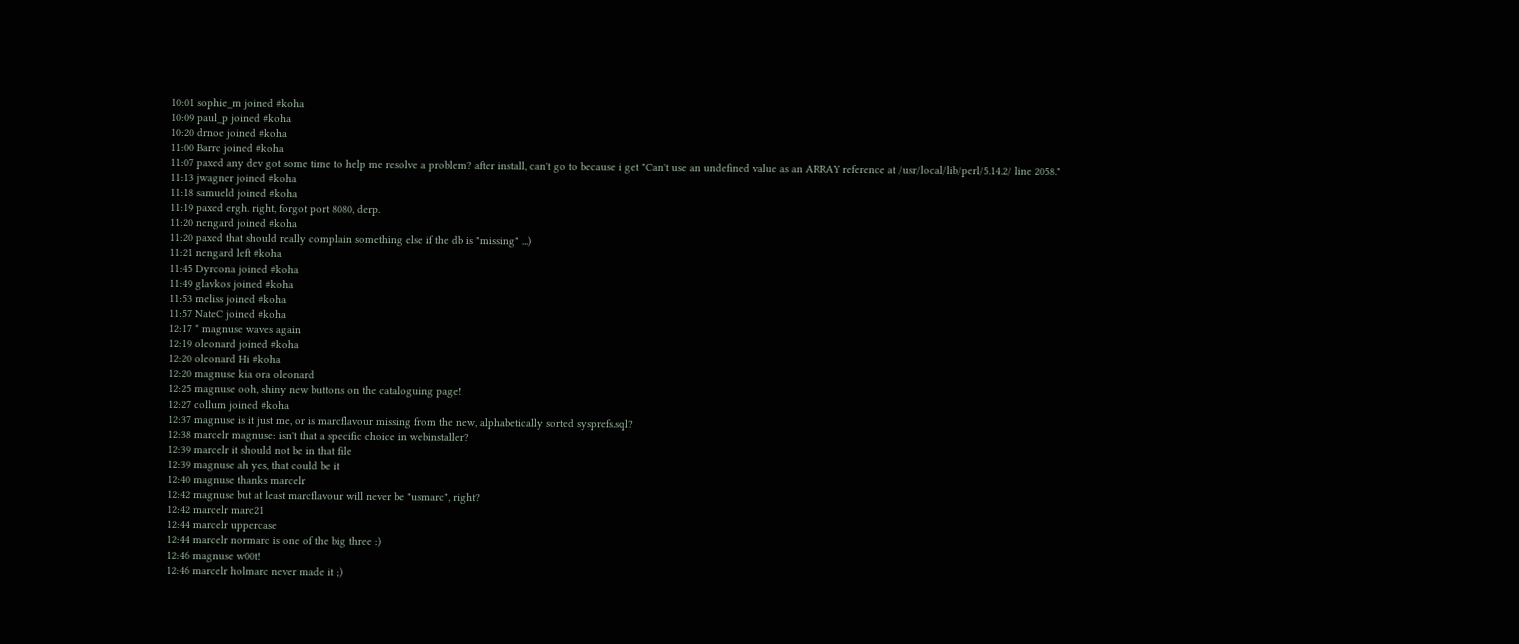10:01 sophie_m joined #koha
10:09 paul_p joined #koha
10:20 drnoe joined #koha
11:00 Barrc joined #koha
11:07 paxed any dev got some time to help me resolve a problem? after install, can't go to because i get "Can't use an undefined value as an ARRAY reference at /usr/local/lib/perl/5.14.2/ line 2058."
11:13 jwagner joined #koha
11:18 samueld joined #koha
11:19 paxed ergh. right, forgot port 8080, derp.
11:20 nengard joined #koha
11:20 paxed that should really complain something else if the db is "missing" ...)
11:21 nengard left #koha
11:45 Dyrcona joined #koha
11:49 glavkos joined #koha
11:53 meliss joined #koha
11:57 NateC joined #koha
12:17 * magnuse waves again
12:19 oleonard joined #koha
12:20 oleonard Hi #koha
12:20 magnuse kia ora oleonard
12:25 magnuse ooh, shiny new buttons on the cataloguing page!
12:27 collum joined #koha
12:37 magnuse is it just me, or is marcflavour missing from the new, alphabetically sorted sysprefs.sql?
12:38 marcelr magnuse: isn't that a specific choice in webinstaller?
12:39 marcelr it should not be in that file
12:39 magnuse ah yes, that could be it
12:40 magnuse thanks marcelr
12:42 magnuse but at least marcflavour will never be "usmarc", right?
12:42 marcelr marc21
12:44 marcelr uppercase
12:44 marcelr normarc is one of the big three :)
12:46 magnuse w00t!
12:46 marcelr holmarc never made it ;)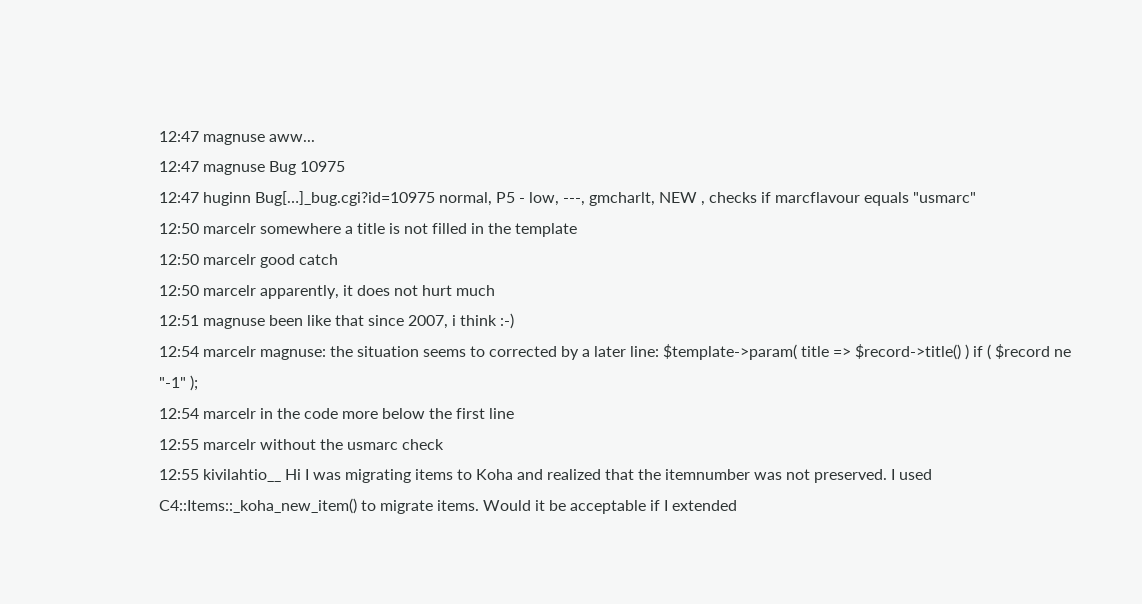12:47 magnuse aww...
12:47 magnuse Bug 10975
12:47 huginn Bug[…]_bug.cgi?id=10975 normal, P5 - low, ---, gmcharlt, NEW , checks if marcflavour equals "usmarc"
12:50 marcelr somewhere a title is not filled in the template
12:50 marcelr good catch
12:50 marcelr apparently, it does not hurt much
12:51 magnuse been like that since 2007, i think :-)
12:54 marcelr magnuse: the situation seems to corrected by a later line: $template->param( title => $record->title() ) if ( $record ne "-1" );
12:54 marcelr in the code more below the first line
12:55 marcelr without the usmarc check
12:55 kivilahtio__ Hi I was migrating items to Koha and realized that the itemnumber was not preserved. I used C4::Items::_koha_new_item() to migrate items. Would it be acceptable if I extended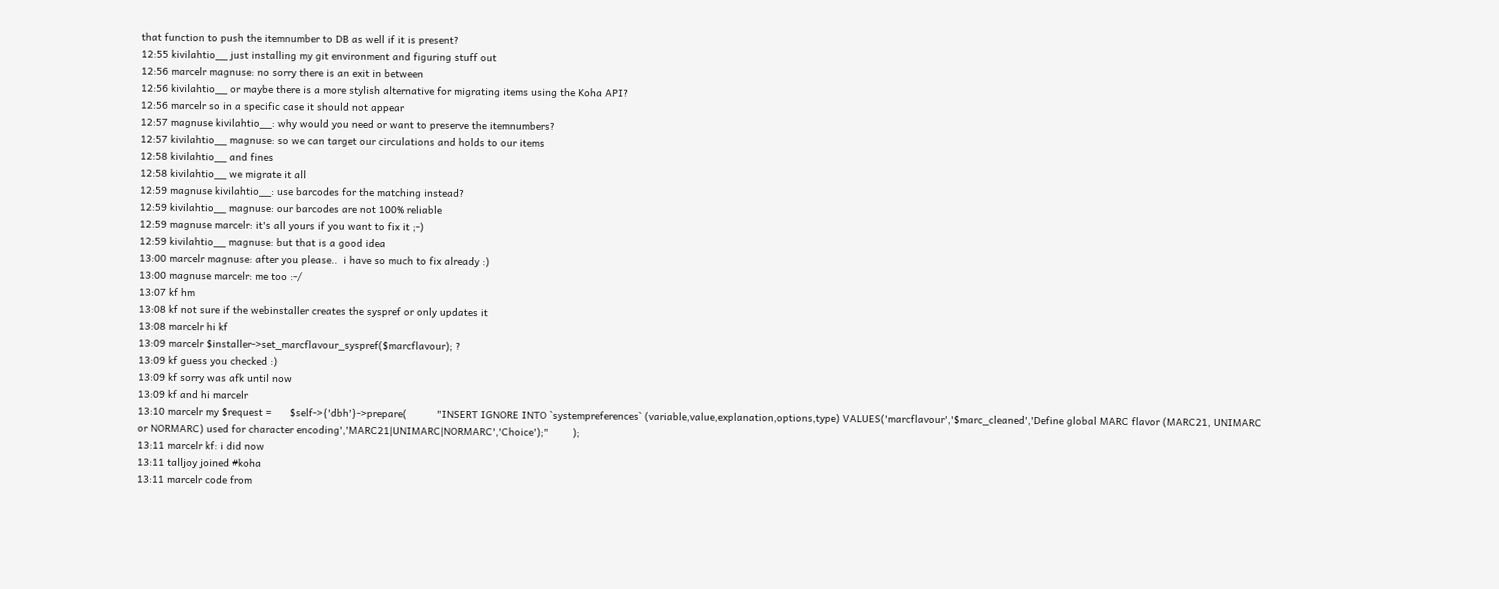that function to push the itemnumber to DB as well if it is present?
12:55 kivilahtio__ just installing my git environment and figuring stuff out
12:56 marcelr magnuse: no sorry there is an exit in between
12:56 kivilahtio__ or maybe there is a more stylish alternative for migrating items using the Koha API?
12:56 marcelr so in a specific case it should not appear
12:57 magnuse kivilahtio__: why would you need or want to preserve the itemnumbers?
12:57 kivilahtio__ magnuse: so we can target our circulations and holds to our items
12:58 kivilahtio__ and fines
12:58 kivilahtio__ we migrate it all
12:59 magnuse kivilahtio__: use barcodes for the matching instead?
12:59 kivilahtio__ magnuse: our barcodes are not 100% reliable
12:59 magnuse marcelr: it's all yours if you want to fix it ;-)
12:59 kivilahtio__ magnuse: but that is a good idea
13:00 marcelr magnuse: after you please..  i have so much to fix already :)
13:00 magnuse marcelr: me too :-/
13:07 kf hm
13:08 kf not sure if the webinstaller creates the syspref or only updates it
13:08 marcelr hi kf
13:09 marcelr $installer->set_marcflavour_syspref($marcflavour); ?
13:09 kf guess you checked :)
13:09 kf sorry was afk until now
13:09 kf and hi marcelr
13:10 marcelr my $request =      $self->{'dbh'}->prepare(          "INSERT IGNORE INTO `systempreferences` (variable,value,explanation,options,type) VALUES('marcflavour','$marc_cleaned','Define global MARC flavor (MARC21, UNIMARC or NORMARC) used for character encoding','MARC21|UNIMARC|NORMARC','Choice');"        );
13:11 marcelr kf: i did now
13:11 talljoy joined #koha
13:11 marcelr code from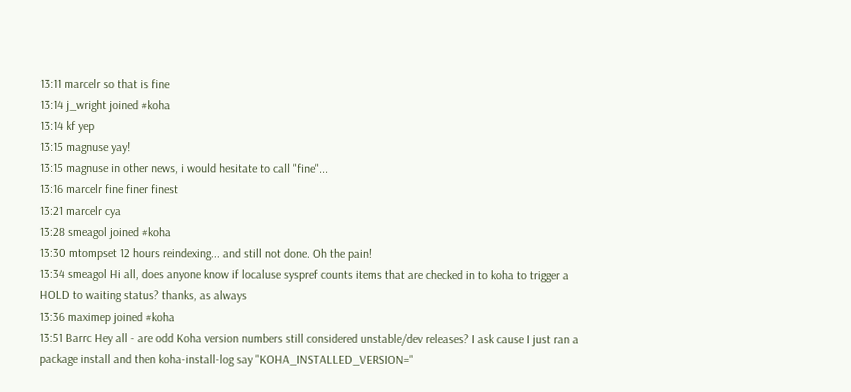13:11 marcelr so that is fine
13:14 j_wright joined #koha
13:14 kf yep
13:15 magnuse yay!
13:15 magnuse in other news, i would hesitate to call "fine"...
13:16 marcelr fine finer finest
13:21 marcelr cya
13:28 smeagol joined #koha
13:30 mtompset 12 hours reindexing... and still not done. Oh the pain!
13:34 smeagol Hi all, does anyone know if localuse syspref counts items that are checked in to koha to trigger a HOLD to waiting status? thanks, as always
13:36 maximep joined #koha
13:51 Barrc Hey all - are odd Koha version numbers still considered unstable/dev releases? I ask cause I just ran a package install and then koha-install-log say "KOHA_INSTALLED_VERSION="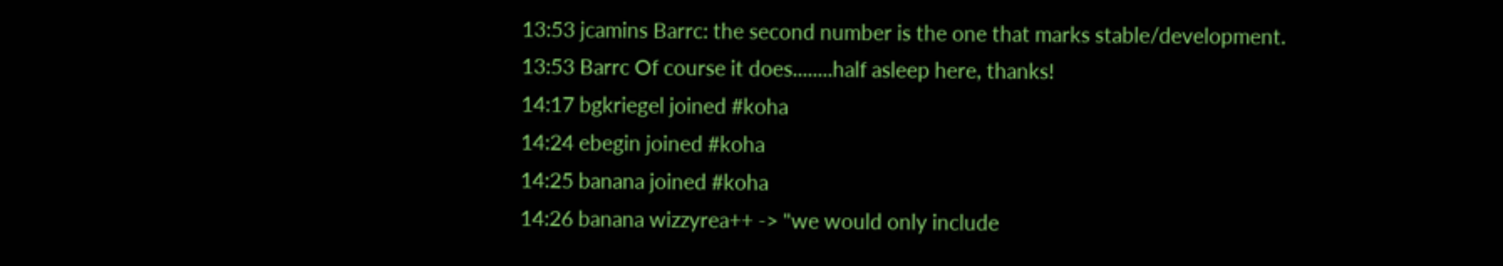13:53 jcamins Barrc: the second number is the one that marks stable/development.
13:53 Barrc Of course it does........half asleep here, thanks!
14:17 bgkriegel joined #koha
14:24 ebegin joined #koha
14:25 banana joined #koha
14:26 banana wizzyrea++ -> "we would only include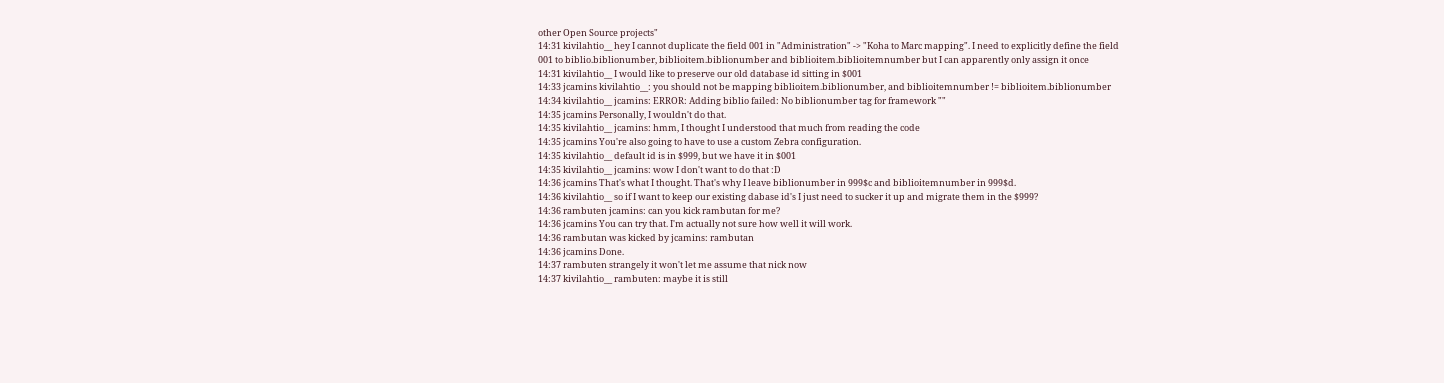other Open Source projects"
14:31 kivilahtio__ hey I cannot duplicate the field 001 in "Administration" -> "Koha to Marc mapping". I need to explicitly define the field 001 to biblio.biblionumber, biblioitem.biblionumber and biblioitem.biblioitemnumber but I can apparently only assign it once
14:31 kivilahtio__ I would like to preserve our old database id sitting in $001
14:33 jcamins kivilahtio__: you should not be mapping biblioitem.biblionumber, and biblioitemnumber != biblioitem.biblionumber
14:34 kivilahtio__ jcamins: ERROR: Adding biblio failed: No biblionumber tag for framework ""
14:35 jcamins Personally, I wouldn't do that.
14:35 kivilahtio__ jcamins: hmm, I thought I understood that much from reading the code
14:35 jcamins You're also going to have to use a custom Zebra configuration.
14:35 kivilahtio__ default id is in $999, but we have it in $001
14:35 kivilahtio__ jcamins: wow I don't want to do that :D
14:36 jcamins That's what I thought. That's why I leave biblionumber in 999$c and biblioitemnumber in 999$d.
14:36 kivilahtio__ so if I want to keep our existing dabase id's I just need to sucker it up and migrate them in the $999?
14:36 rambuten jcamins: can you kick rambutan for me?
14:36 jcamins You can try that. I'm actually not sure how well it will work.
14:36 rambutan was kicked by jcamins: rambutan
14:36 jcamins Done.
14:37 rambuten strangely it won't let me assume that nick now
14:37 kivilahtio__ rambuten: maybe it is still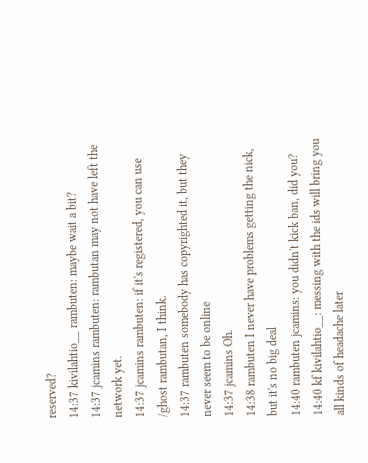reserved?
14:37 kivilahtio__ rambuten: maybe wait a bit?
14:37 jcamins rambuten: rambutan may not have left the network yet.
14:37 jcamins rambuten: if it's registered, you can use /ghost rambutan, I think.
14:37 rambuten somebody has copyrighted it, but they never seem to be online
14:37 jcamins Oh.
14:38 rambuten I never have problems getting the nick, but it's no big deal
14:40 rambuten jcamins: you didn't kick ban, did you?
14:40 kf kivilahtio__: messing with the ids will bring you all kinds of headache later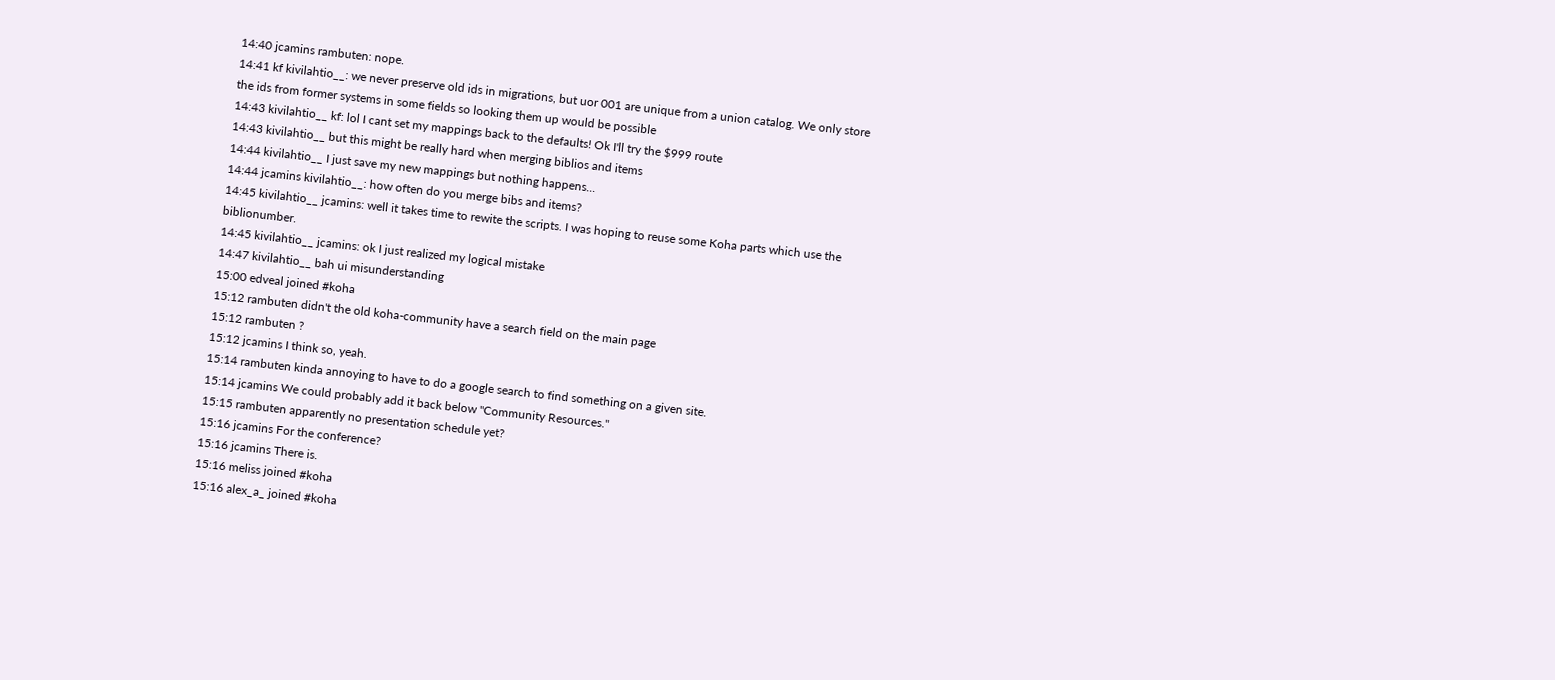14:40 jcamins rambuten: nope.
14:41 kf kivilahtio__: we never preserve old ids in migrations, but uor 001 are unique from a union catalog. We only store the ids from former systems in some fields so looking them up would be possible
14:43 kivilahtio__ kf: lol I cant set my mappings back to the defaults! Ok I'll try the $999 route
14:43 kivilahtio__ but this might be really hard when merging biblios and items
14:44 kivilahtio__ I just save my new mappings but nothing happens...
14:44 jcamins kivilahtio__: how often do you merge bibs and items?
14:45 kivilahtio__ jcamins: well it takes time to rewite the scripts. I was hoping to reuse some Koha parts which use the biblionumber.
14:45 kivilahtio__ jcamins: ok I just realized my logical mistake
14:47 kivilahtio__ bah ui misunderstanding
15:00 edveal joined #koha
15:12 rambuten didn't the old koha-community have a search field on the main page
15:12 rambuten ?
15:12 jcamins I think so, yeah.
15:14 rambuten kinda annoying to have to do a google search to find something on a given site.
15:14 jcamins We could probably add it back below "Community Resources."
15:15 rambuten apparently no presentation schedule yet?
15:16 jcamins For the conference?
15:16 jcamins There is.
15:16 meliss joined #koha
15:16 alex_a_ joined #koha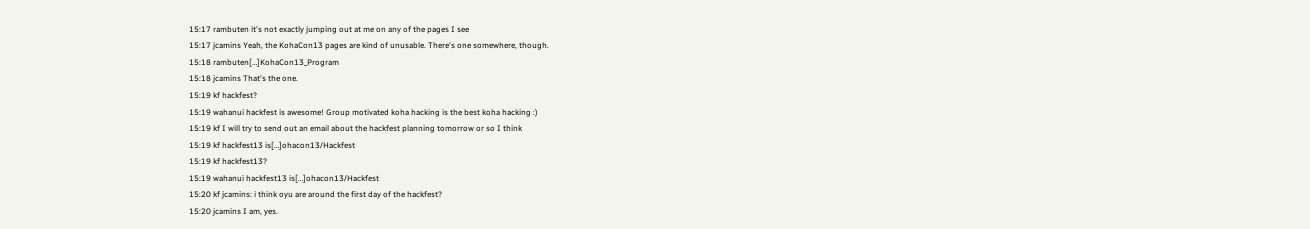15:17 rambuten it's not exactly jumping out at me on any of the pages I see
15:17 jcamins Yeah, the KohaCon13 pages are kind of unusable. There's one somewhere, though.
15:18 rambuten[…]KohaCon13_Program
15:18 jcamins That's the one.
15:19 kf hackfest?
15:19 wahanui hackfest is awesome! Group motivated koha hacking is the best koha hacking :)
15:19 kf I will try to send out an email about the hackfest planning tomorrow or so I think
15:19 kf hackfest13 is[…]ohacon13/Hackfest
15:19 kf hackfest13?
15:19 wahanui hackfest13 is[…]ohacon13/Hackfest
15:20 kf jcamins: i think oyu are around the first day of the hackfest?
15:20 jcamins I am, yes.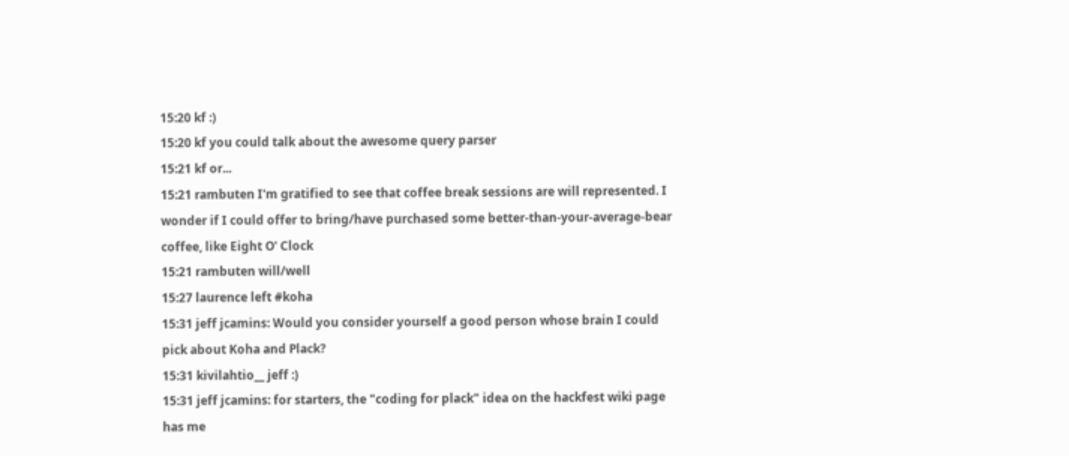15:20 kf :)
15:20 kf you could talk about the awesome query parser
15:21 kf or...
15:21 rambuten I'm gratified to see that coffee break sessions are will represented. I wonder if I could offer to bring/have purchased some better-than-your-average-bear coffee, like Eight O' Clock
15:21 rambuten will/well
15:27 laurence left #koha
15:31 jeff jcamins: Would you consider yourself a good person whose brain I could pick about Koha and Plack?
15:31 kivilahtio__ jeff :)
15:31 jeff jcamins: for starters, the "coding for plack" idea on the hackfest wiki page has me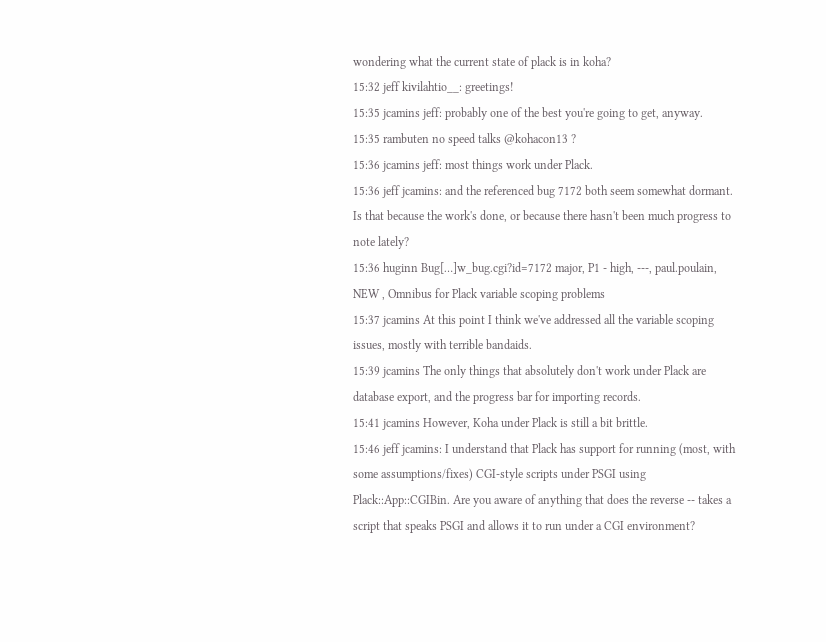wondering what the current state of plack is in koha?
15:32 jeff kivilahtio__: greetings!
15:35 jcamins jeff: probably one of the best you're going to get, anyway.
15:35 rambuten no speed talks @kohacon13 ?
15:36 jcamins jeff: most things work under Plack.
15:36 jeff jcamins: and the referenced bug 7172 both seem somewhat dormant. Is that because the work's done, or because there hasn't been much progress to note lately?
15:36 huginn Bug[…]w_bug.cgi?id=7172 major, P1 - high, ---, paul.poulain, NEW , Omnibus for Plack variable scoping problems
15:37 jcamins At this point I think we've addressed all the variable scoping issues, mostly with terrible bandaids.
15:39 jcamins The only things that absolutely don't work under Plack are database export, and the progress bar for importing records.
15:41 jcamins However, Koha under Plack is still a bit brittle.
15:46 jeff jcamins: I understand that Plack has support for running (most, with some assumptions/fixes) CGI-style scripts under PSGI using Plack::App::CGIBin. Are you aware of anything that does the reverse -- takes a script that speaks PSGI and allows it to run under a CGI environment?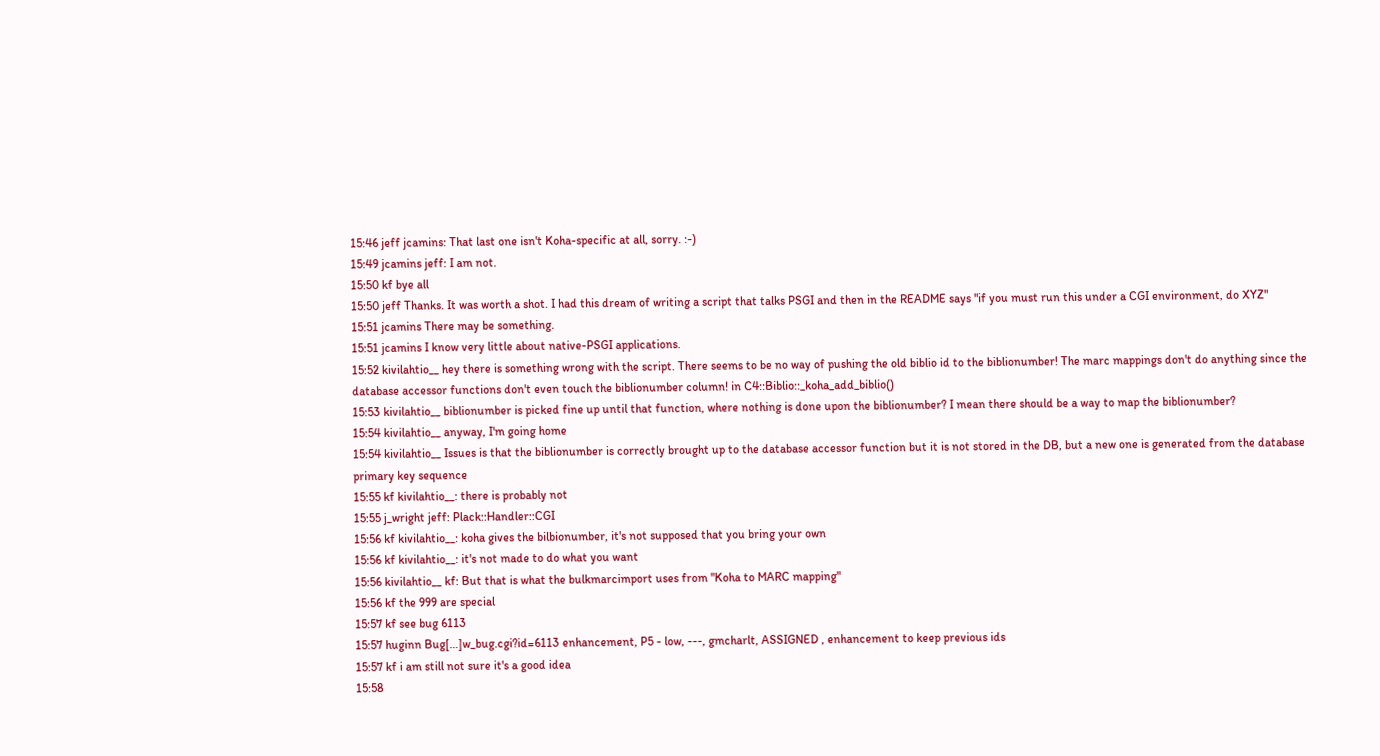15:46 jeff jcamins: That last one isn't Koha-specific at all, sorry. :-)
15:49 jcamins jeff: I am not.
15:50 kf bye all
15:50 jeff Thanks. It was worth a shot. I had this dream of writing a script that talks PSGI and then in the README says "if you must run this under a CGI environment, do XYZ"
15:51 jcamins There may be something.
15:51 jcamins I know very little about native-PSGI applications.
15:52 kivilahtio__ hey there is something wrong with the script. There seems to be no way of pushing the old biblio id to the biblionumber! The marc mappings don't do anything since the database accessor functions don't even touch the biblionumber column! in C4::Biblio::_koha_add_biblio()
15:53 kivilahtio__ biblionumber is picked fine up until that function, where nothing is done upon the biblionumber? I mean there should be a way to map the biblionumber?
15:54 kivilahtio__ anyway, I'm going home
15:54 kivilahtio__ Issues is that the biblionumber is correctly brought up to the database accessor function but it is not stored in the DB, but a new one is generated from the database primary key sequence
15:55 kf kivilahtio__: there is probably not
15:55 j_wright jeff: Plack::Handler::CGI
15:56 kf kivilahtio__: koha gives the bilbionumber, it's not supposed that you bring your own
15:56 kf kivilahtio__: it's not made to do what you want
15:56 kivilahtio__ kf: But that is what the bulkmarcimport uses from "Koha to MARC mapping"
15:56 kf the 999 are special
15:57 kf see bug 6113
15:57 huginn Bug[…]w_bug.cgi?id=6113 enhancement, P5 - low, ---, gmcharlt, ASSIGNED , enhancement to keep previous ids
15:57 kf i am still not sure it's a good idea
15:58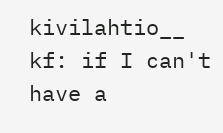kivilahtio__ kf: if I can't have a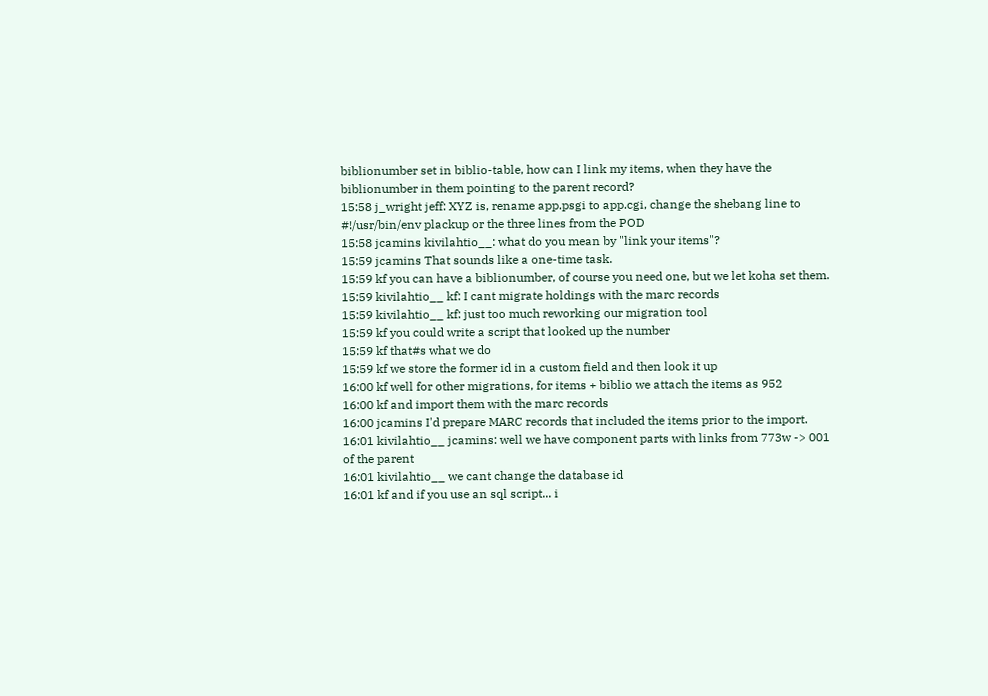biblionumber set in biblio-table, how can I link my items, when they have the biblionumber in them pointing to the parent record?
15:58 j_wright jeff: XYZ is, rename app.psgi to app.cgi, change the shebang line to #!/usr/bin/env plackup or the three lines from the POD
15:58 jcamins kivilahtio__: what do you mean by "link your items"?
15:59 jcamins That sounds like a one-time task.
15:59 kf you can have a biblionumber, of course you need one, but we let koha set them.
15:59 kivilahtio__ kf: I cant migrate holdings with the marc records
15:59 kivilahtio__ kf: just too much reworking our migration tool
15:59 kf you could write a script that looked up the number
15:59 kf that#s what we do
15:59 kf we store the former id in a custom field and then look it up
16:00 kf well for other migrations, for items + biblio we attach the items as 952
16:00 kf and import them with the marc records
16:00 jcamins I'd prepare MARC records that included the items prior to the import.
16:01 kivilahtio__ jcamins: well we have component parts with links from 773w -> 001 of the parent
16:01 kivilahtio__ we cant change the database id
16:01 kf and if you use an sql script... i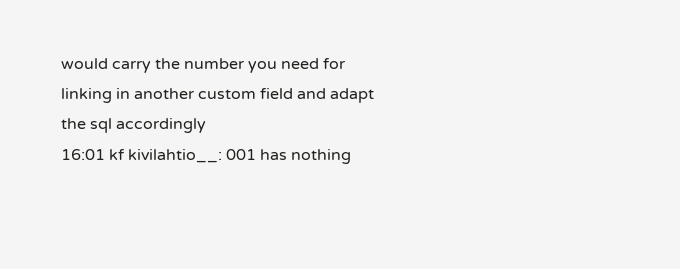would carry the number you need for linking in another custom field and adapt the sql accordingly
16:01 kf kivilahtio__: 001 has nothing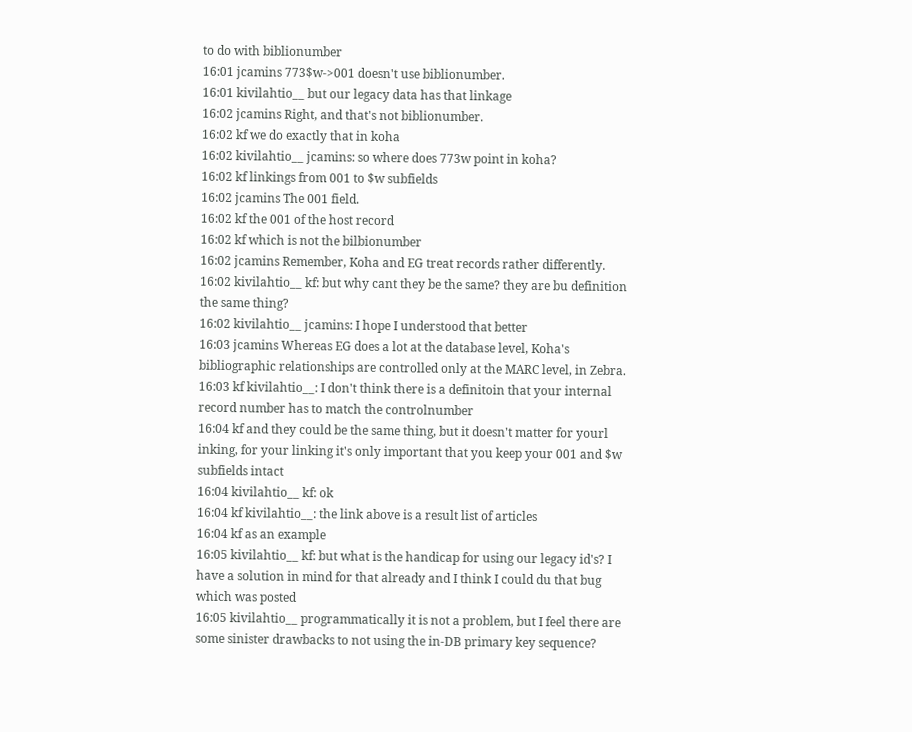to do with biblionumber
16:01 jcamins 773$w->001 doesn't use biblionumber.
16:01 kivilahtio__ but our legacy data has that linkage
16:02 jcamins Right, and that's not biblionumber.
16:02 kf we do exactly that in koha
16:02 kivilahtio__ jcamins: so where does 773w point in koha?
16:02 kf linkings from 001 to $w subfields
16:02 jcamins The 001 field.
16:02 kf the 001 of the host record
16:02 kf which is not the bilbionumber
16:02 jcamins Remember, Koha and EG treat records rather differently.
16:02 kivilahtio__ kf: but why cant they be the same? they are bu definition the same thing?
16:02 kivilahtio__ jcamins: I hope I understood that better
16:03 jcamins Whereas EG does a lot at the database level, Koha's bibliographic relationships are controlled only at the MARC level, in Zebra.
16:03 kf kivilahtio__: I don't think there is a definitoin that your internal record number has to match the controlnumber
16:04 kf and they could be the same thing, but it doesn't matter for yourl inking, for your linking it's only important that you keep your 001 and $w subfields intact
16:04 kivilahtio__ kf: ok
16:04 kf kivilahtio__: the link above is a result list of articles
16:04 kf as an example
16:05 kivilahtio__ kf: but what is the handicap for using our legacy id's? I have a solution in mind for that already and I think I could du that bug which was posted
16:05 kivilahtio__ programmatically it is not a problem, but I feel there are some sinister drawbacks to not using the in-DB primary key sequence?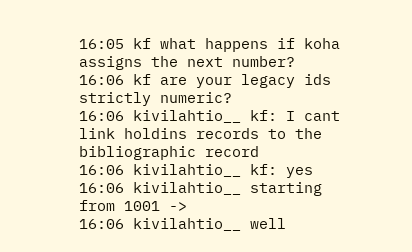16:05 kf what happens if koha assigns the next number?
16:06 kf are your legacy ids strictly numeric?
16:06 kivilahtio__ kf: I cant link holdins records to the bibliographic record
16:06 kivilahtio__ kf: yes
16:06 kivilahtio__ starting from 1001 ->
16:06 kivilahtio__ well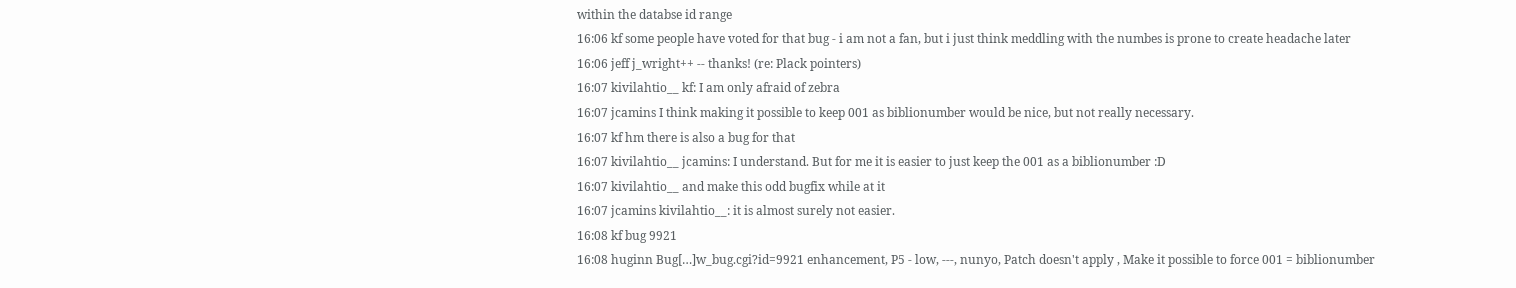within the databse id range
16:06 kf some people have voted for that bug - i am not a fan, but i just think meddling with the numbes is prone to create headache later
16:06 jeff j_wright++ -- thanks! (re: Plack pointers)
16:07 kivilahtio__ kf: I am only afraid of zebra
16:07 jcamins I think making it possible to keep 001 as biblionumber would be nice, but not really necessary.
16:07 kf hm there is also a bug for that
16:07 kivilahtio__ jcamins: I understand. But for me it is easier to just keep the 001 as a biblionumber :D
16:07 kivilahtio__ and make this odd bugfix while at it
16:07 jcamins kivilahtio__: it is almost surely not easier.
16:08 kf bug 9921
16:08 huginn Bug[…]w_bug.cgi?id=9921 enhancement, P5 - low, ---, nunyo, Patch doesn't apply , Make it possible to force 001 = biblionumber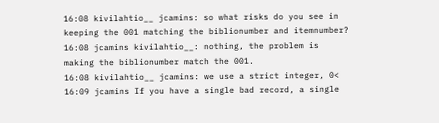16:08 kivilahtio__ jcamins: so what risks do you see in keeping the 001 matching the biblionumber and itemnumber?
16:08 jcamins kivilahtio__: nothing, the problem is making the biblionumber match the 001.
16:08 kivilahtio__ jcamins: we use a strict integer, 0<
16:09 jcamins If you have a single bad record, a single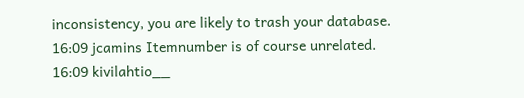inconsistency, you are likely to trash your database.
16:09 jcamins Itemnumber is of course unrelated.
16:09 kivilahtio__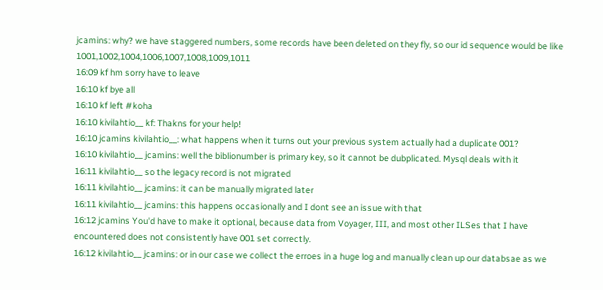jcamins: why? we have staggered numbers, some records have been deleted on they fly, so our id sequence would be like 1001,1002,1004,1006,1007,1008,1009,1011
16:09 kf hm sorry have to leave
16:10 kf bye all
16:10 kf left #koha
16:10 kivilahtio__ kf: Thakns for your help!
16:10 jcamins kivilahtio__: what happens when it turns out your previous system actually had a duplicate 001?
16:10 kivilahtio__ jcamins: well the biblionumber is primary key, so it cannot be dubplicated. Mysql deals with it
16:11 kivilahtio__ so the legacy record is not migrated
16:11 kivilahtio__ jcamins: it can be manually migrated later
16:11 kivilahtio__ jcamins: this happens occasionally and I dont see an issue with that
16:12 jcamins You'd have to make it optional, because data from Voyager, III, and most other ILSes that I have encountered does not consistently have 001 set correctly.
16:12 kivilahtio__ jcamins: or in our case we collect the erroes in a huge log and manually clean up our databsae as we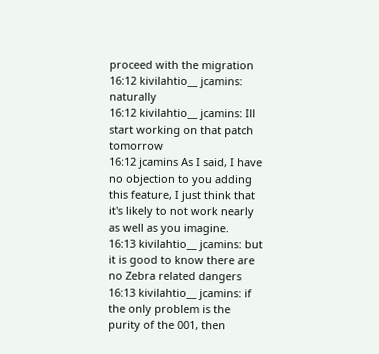proceed with the migration
16:12 kivilahtio__ jcamins: naturally
16:12 kivilahtio__ jcamins: Ill start working on that patch tomorrow
16:12 jcamins As I said, I have no objection to you adding this feature, I just think that it's likely to not work nearly as well as you imagine.
16:13 kivilahtio__ jcamins: but it is good to know there are no Zebra related dangers
16:13 kivilahtio__ jcamins: if the only problem is the purity of the 001, then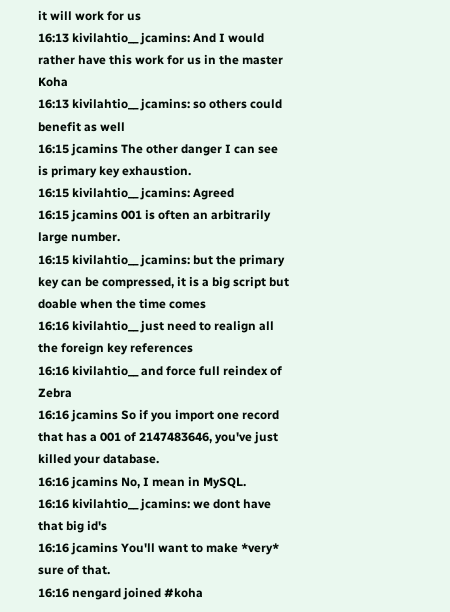it will work for us
16:13 kivilahtio__ jcamins: And I would rather have this work for us in the master Koha
16:13 kivilahtio__ jcamins: so others could benefit as well
16:15 jcamins The other danger I can see is primary key exhaustion.
16:15 kivilahtio__ jcamins: Agreed
16:15 jcamins 001 is often an arbitrarily large number.
16:15 kivilahtio__ jcamins: but the primary key can be compressed, it is a big script but doable when the time comes
16:16 kivilahtio__ just need to realign all the foreign key references
16:16 kivilahtio__ and force full reindex of Zebra
16:16 jcamins So if you import one record that has a 001 of 2147483646, you've just killed your database.
16:16 jcamins No, I mean in MySQL.
16:16 kivilahtio__ jcamins: we dont have that big id's
16:16 jcamins You'll want to make *very* sure of that.
16:16 nengard joined #koha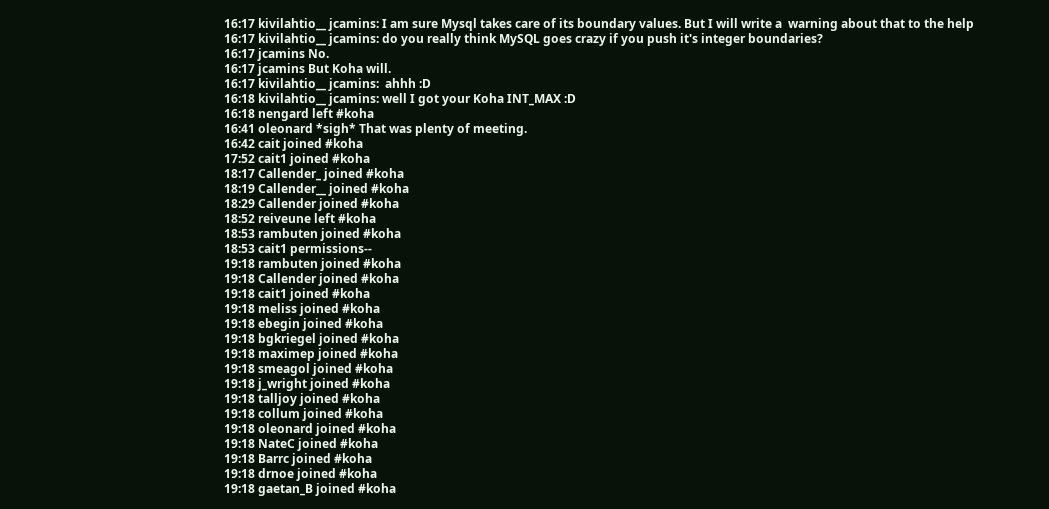16:17 kivilahtio__ jcamins: I am sure Mysql takes care of its boundary values. But I will write a  warning about that to the help
16:17 kivilahtio__ jcamins: do you really think MySQL goes crazy if you push it's integer boundaries?
16:17 jcamins No.
16:17 jcamins But Koha will.
16:17 kivilahtio__ jcamins:  ahhh :D
16:18 kivilahtio__ jcamins: well I got your Koha INT_MAX :D
16:18 nengard left #koha
16:41 oleonard *sigh* That was plenty of meeting.
16:42 cait joined #koha
17:52 cait1 joined #koha
18:17 Callender_ joined #koha
18:19 Callender__ joined #koha
18:29 Callender joined #koha
18:52 reiveune left #koha
18:53 rambuten joined #koha
18:53 cait1 permissions--
19:18 rambuten joined #koha
19:18 Callender joined #koha
19:18 cait1 joined #koha
19:18 meliss joined #koha
19:18 ebegin joined #koha
19:18 bgkriegel joined #koha
19:18 maximep joined #koha
19:18 smeagol joined #koha
19:18 j_wright joined #koha
19:18 talljoy joined #koha
19:18 collum joined #koha
19:18 oleonard joined #koha
19:18 NateC joined #koha
19:18 Barrc joined #koha
19:18 drnoe joined #koha
19:18 gaetan_B joined #koha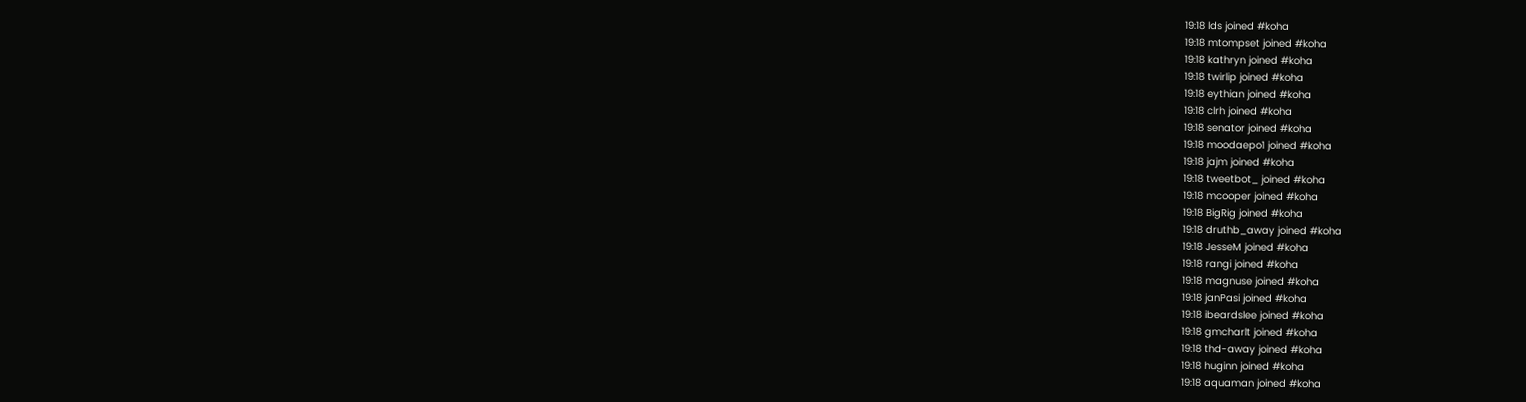19:18 lds joined #koha
19:18 mtompset joined #koha
19:18 kathryn joined #koha
19:18 twirlip joined #koha
19:18 eythian joined #koha
19:18 clrh joined #koha
19:18 senator joined #koha
19:18 moodaepo1 joined #koha
19:18 jajm joined #koha
19:18 tweetbot_ joined #koha
19:18 mcooper joined #koha
19:18 BigRig joined #koha
19:18 druthb_away joined #koha
19:18 JesseM joined #koha
19:18 rangi joined #koha
19:18 magnuse joined #koha
19:18 janPasi joined #koha
19:18 ibeardslee joined #koha
19:18 gmcharlt joined #koha
19:18 thd-away joined #koha
19:18 huginn joined #koha
19:18 aquaman joined #koha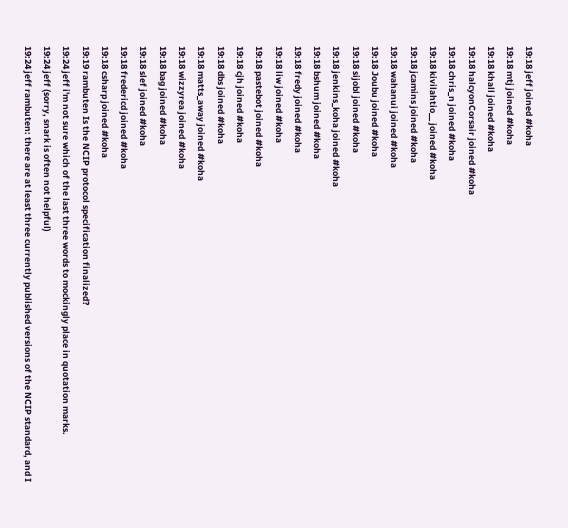19:18 jeff joined #koha
19:18 mtj joined #koha
19:18 khall joined #koha
19:18 halcyonCorsair joined #koha
19:18 chris_n joined #koha
19:18 kivilahtio__ joined #koha
19:18 jcamins joined #koha
19:18 wahanui joined #koha
19:18 Joubu joined #koha
19:18 sijobl joined #koha
19:18 jenkins_koha joined #koha
19:18 bshum joined #koha
19:18 fredy joined #koha
19:18 liw joined #koha
19:18 pastebot joined #koha
19:18 cjh joined #koha
19:18 dbs joined #koha
19:18 matts_away joined #koha
19:18 wizzyrea joined #koha
19:18 bag joined #koha
19:18 slef joined #koha
19:18 fredericd joined #koha
19:18 csharp joined #koha
19:19 rambuten Is the NCIP protocol specification finalized?
19:24 jeff i'm not sure which of the last three words to mockingly place in quotation marks.
19:24 jeff (sorry, snark is often not helpful)
19:24 jeff rambuten: there are at least three currently published versions of the NCIP standard, and I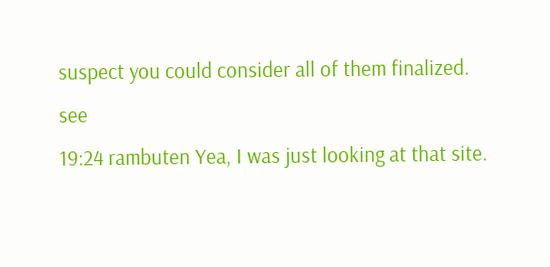suspect you could consider all of them finalized. see
19:24 rambuten Yea, I was just looking at that site.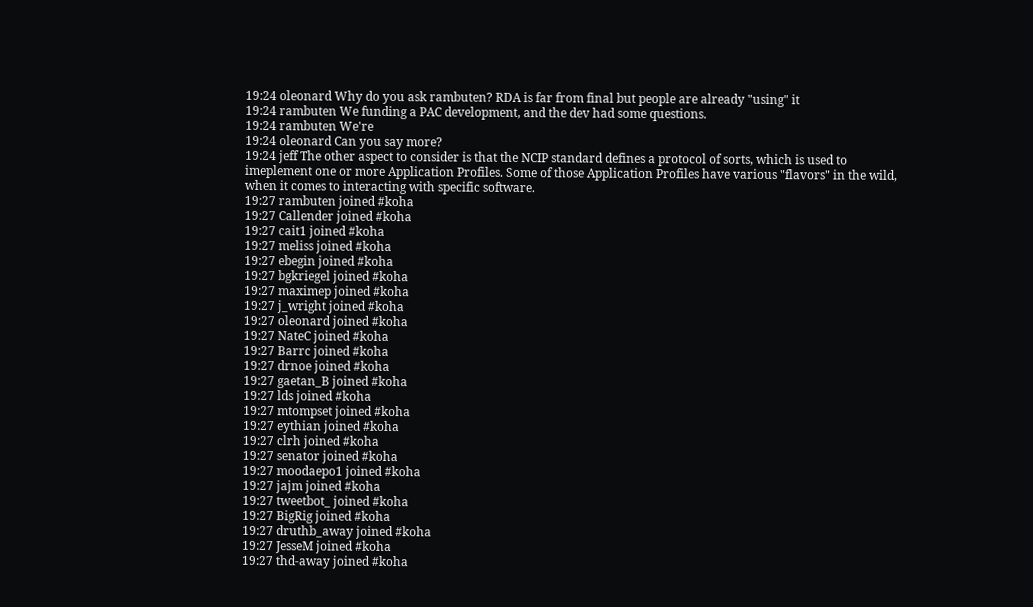19:24 oleonard Why do you ask rambuten? RDA is far from final but people are already "using" it
19:24 rambuten We funding a PAC development, and the dev had some questions.
19:24 rambuten We're
19:24 oleonard Can you say more?
19:24 jeff The other aspect to consider is that the NCIP standard defines a protocol of sorts, which is used to imeplement one or more Application Profiles. Some of those Application Profiles have various "flavors" in the wild, when it comes to interacting with specific software.
19:27 rambuten joined #koha
19:27 Callender joined #koha
19:27 cait1 joined #koha
19:27 meliss joined #koha
19:27 ebegin joined #koha
19:27 bgkriegel joined #koha
19:27 maximep joined #koha
19:27 j_wright joined #koha
19:27 oleonard joined #koha
19:27 NateC joined #koha
19:27 Barrc joined #koha
19:27 drnoe joined #koha
19:27 gaetan_B joined #koha
19:27 lds joined #koha
19:27 mtompset joined #koha
19:27 eythian joined #koha
19:27 clrh joined #koha
19:27 senator joined #koha
19:27 moodaepo1 joined #koha
19:27 jajm joined #koha
19:27 tweetbot_ joined #koha
19:27 BigRig joined #koha
19:27 druthb_away joined #koha
19:27 JesseM joined #koha
19:27 thd-away joined #koha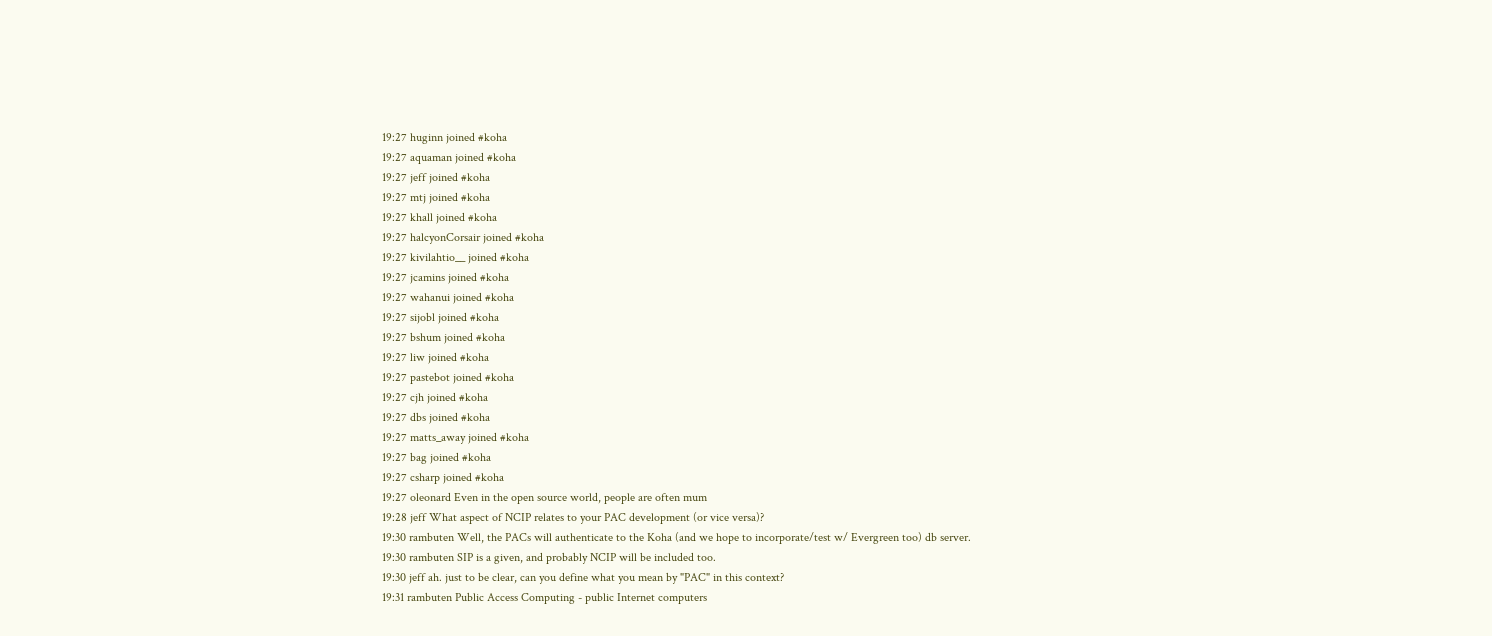19:27 huginn joined #koha
19:27 aquaman joined #koha
19:27 jeff joined #koha
19:27 mtj joined #koha
19:27 khall joined #koha
19:27 halcyonCorsair joined #koha
19:27 kivilahtio__ joined #koha
19:27 jcamins joined #koha
19:27 wahanui joined #koha
19:27 sijobl joined #koha
19:27 bshum joined #koha
19:27 liw joined #koha
19:27 pastebot joined #koha
19:27 cjh joined #koha
19:27 dbs joined #koha
19:27 matts_away joined #koha
19:27 bag joined #koha
19:27 csharp joined #koha
19:27 oleonard Even in the open source world, people are often mum
19:28 jeff What aspect of NCIP relates to your PAC development (or vice versa)?
19:30 rambuten Well, the PACs will authenticate to the Koha (and we hope to incorporate/test w/ Evergreen too) db server.
19:30 rambuten SIP is a given, and probably NCIP will be included too.
19:30 jeff ah. just to be clear, can you define what you mean by "PAC" in this context?
19:31 rambuten Public Access Computing - public Internet computers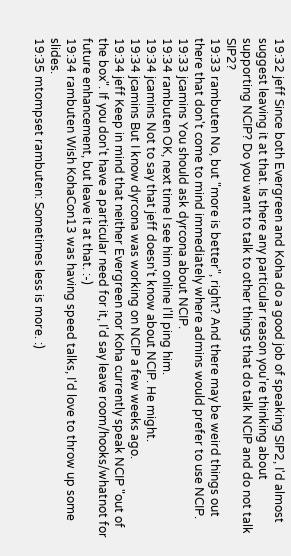19:32 jeff Since both Evergreen and Koha do a good job of speaking SIP2, I'd almost suggest leaving it at that. Is there any particular reason you're thinking about supporting NCIP? Do you want to talk to other things that do talk NCIP and do not talk SIP2?
19:33 rambuten No, but "more is better", right? And there may be weird things out there that don't come to mind immediately where admins would prefer to use NCIP.
19:33 jcamins You should ask dyrcona about NCIP.
19:34 rambuten OK, next time I see him online I'll ping him.
19:34 jcamins Not to say that jeff doesn't know about NCIP. He might.
19:34 jcamins But I know dyrcona was working on NCIP a few weeks ago.
19:34 jeff Keep in mind that neither Evergreen nor Koha currently speak NCIP "out of the box". If you don't have a particular need for it, I'd say leave room/hooks/whatnot for future enhancement, but leave it at that. :-)
19:34 rambuten Wish KohaCon13 was having speed talks, I'd love to throw up some slides.
19:35 mtompset rambuten: Sometimes less is more. :)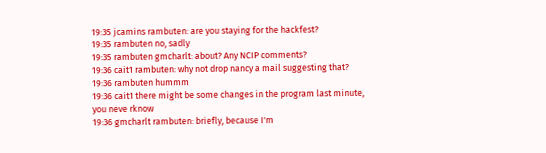19:35 jcamins rambuten: are you staying for the hackfest?
19:35 rambuten no, sadly
19:35 rambuten gmcharlt: about? Any NCIP comments?
19:36 cait1 rambuten: why not drop nancy a mail suggesting that?
19:36 rambuten hummm
19:36 cait1 there might be some changes in the program last minute, you neve rknow
19:36 gmcharlt rambuten: briefly, because I'm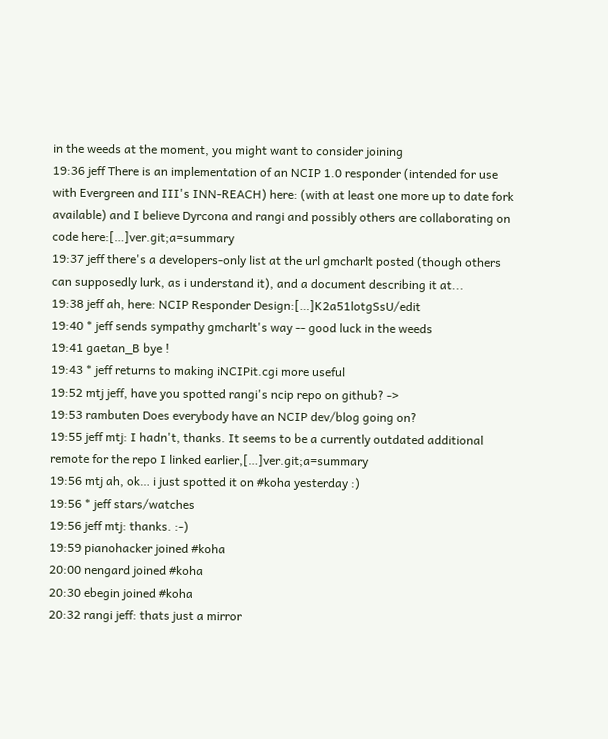in the weeds at the moment, you might want to consider joining
19:36 jeff There is an implementation of an NCIP 1.0 responder (intended for use with Evergreen and III's INN-REACH) here: (with at least one more up to date fork available) and I believe Dyrcona and rangi and possibly others are collaborating on code here:[…]ver.git;a=summary
19:37 jeff there's a developers-only list at the url gmcharlt posted (though others can supposedly lurk, as i understand it), and a document describing it at...
19:38 jeff ah, here: NCIP Responder Design:[…]K2a51lotgSsU/edit
19:40 * jeff sends sympathy gmcharlt's way -- good luck in the weeds
19:41 gaetan_B bye !
19:43 * jeff returns to making iNCIPit.cgi more useful
19:52 mtj jeff, have you spotted rangi's ncip repo on github? ->
19:53 rambuten Does everybody have an NCIP dev/blog going on?
19:55 jeff mtj: I hadn't, thanks. It seems to be a currently outdated additional remote for the repo I linked earlier,[…]ver.git;a=summary
19:56 mtj ah, ok… i just spotted it on #koha yesterday :)
19:56 * jeff stars/watches
19:56 jeff mtj: thanks. :-)
19:59 pianohacker joined #koha
20:00 nengard joined #koha
20:30 ebegin joined #koha
20:32 rangi jeff: thats just a mirror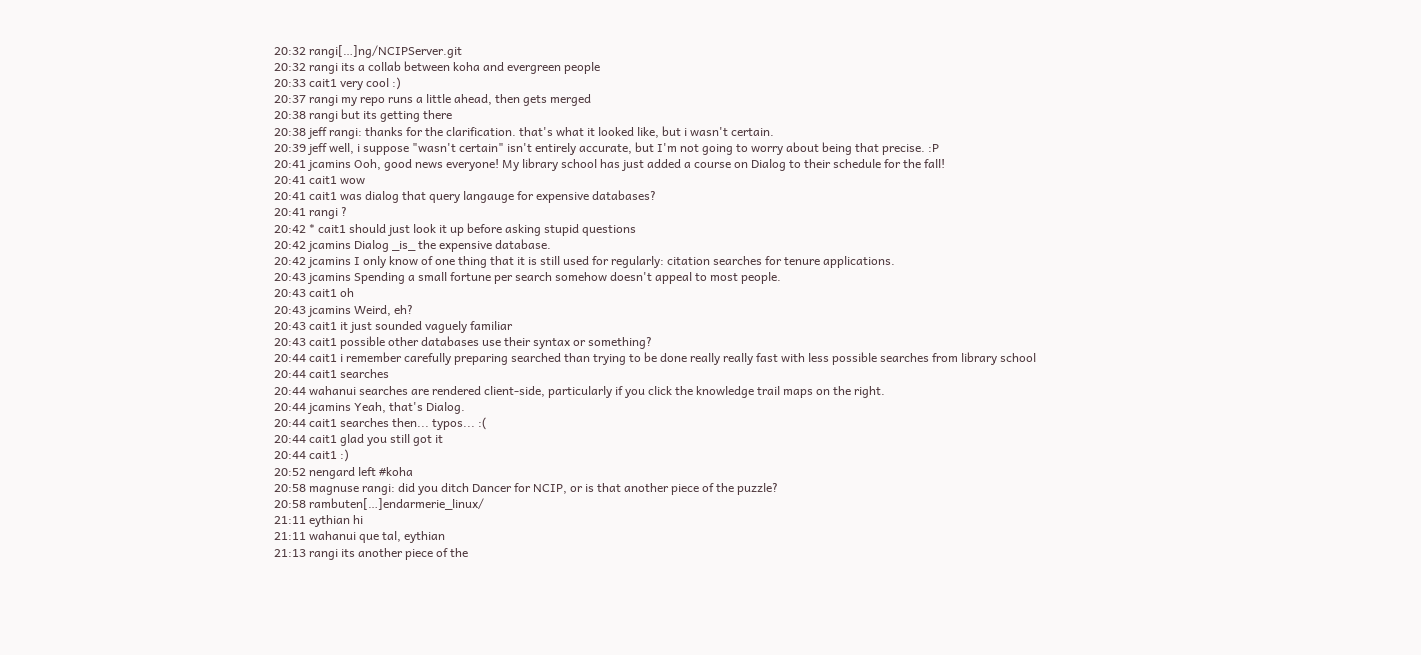20:32 rangi[…]ng/NCIPServer.git
20:32 rangi its a collab between koha and evergreen people
20:33 cait1 very cool :)
20:37 rangi my repo runs a little ahead, then gets merged
20:38 rangi but its getting there
20:38 jeff rangi: thanks for the clarification. that's what it looked like, but i wasn't certain.
20:39 jeff well, i suppose "wasn't certain" isn't entirely accurate, but I'm not going to worry about being that precise. :P
20:41 jcamins Ooh, good news everyone! My library school has just added a course on Dialog to their schedule for the fall!
20:41 cait1 wow
20:41 cait1 was dialog that query langauge for expensive databases?
20:41 rangi ?
20:42 * cait1 should just look it up before asking stupid questions
20:42 jcamins Dialog _is_ the expensive database.
20:42 jcamins I only know of one thing that it is still used for regularly: citation searches for tenure applications.
20:43 jcamins Spending a small fortune per search somehow doesn't appeal to most people.
20:43 cait1 oh
20:43 jcamins Weird, eh?
20:43 cait1 it just sounded vaguely familiar
20:43 cait1 possible other databases use their syntax or something?
20:44 cait1 i remember carefully preparing searched than trying to be done really really fast with less possible searches from library school
20:44 cait1 searches
20:44 wahanui searches are rendered client-side, particularly if you click the knowledge trail maps on the right.
20:44 jcamins Yeah, that's Dialog.
20:44 cait1 searches then... typos... :(
20:44 cait1 glad you still got it
20:44 cait1 :)
20:52 nengard left #koha
20:58 magnuse rangi: did you ditch Dancer for NCIP, or is that another piece of the puzzle?
20:58 rambuten[…]endarmerie_linux/
21:11 eythian hi
21:11 wahanui que tal, eythian
21:13 rangi its another piece of the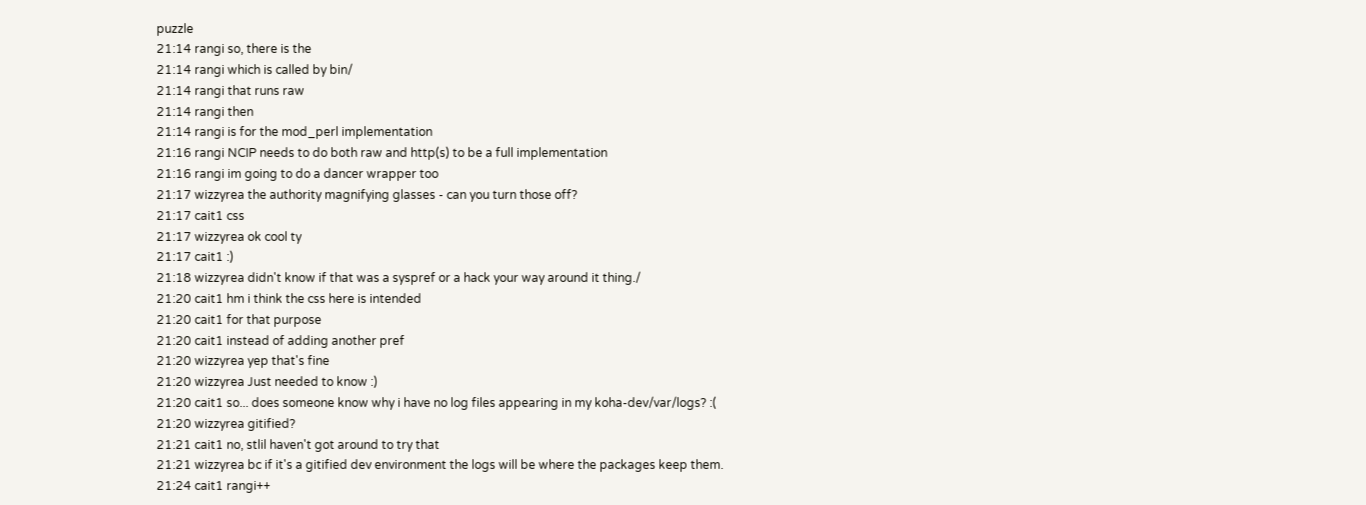puzzle
21:14 rangi so, there is the
21:14 rangi which is called by bin/
21:14 rangi that runs raw
21:14 rangi then
21:14 rangi is for the mod_perl implementation
21:16 rangi NCIP needs to do both raw and http(s) to be a full implementation
21:16 rangi im going to do a dancer wrapper too
21:17 wizzyrea the authority magnifying glasses - can you turn those off?
21:17 cait1 css
21:17 wizzyrea ok cool ty
21:17 cait1 :)
21:18 wizzyrea didn't know if that was a syspref or a hack your way around it thing./
21:20 cait1 hm i think the css here is intended
21:20 cait1 for that purpose
21:20 cait1 instead of adding another pref
21:20 wizzyrea yep that's fine
21:20 wizzyrea Just needed to know :)
21:20 cait1 so... does someone know why i have no log files appearing in my koha-dev/var/logs? :(
21:20 wizzyrea gitified?
21:21 cait1 no, stlil haven't got around to try that
21:21 wizzyrea bc if it's a gitified dev environment the logs will be where the packages keep them.
21:24 cait1 rangi++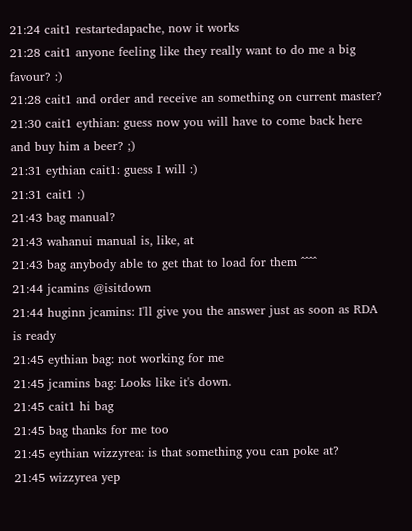21:24 cait1 restartedapache, now it works
21:28 cait1 anyone feeling like they really want to do me a big favour? :)
21:28 cait1 and order and receive an something on current master?
21:30 cait1 eythian: guess now you will have to come back here and buy him a beer? ;)
21:31 eythian cait1: guess I will :)
21:31 cait1 :)
21:43 bag manual?
21:43 wahanui manual is, like, at
21:43 bag anybody able to get that to load for them ^^^^
21:44 jcamins @isitdown
21:44 huginn jcamins: I'll give you the answer just as soon as RDA is ready
21:45 eythian bag: not working for me
21:45 jcamins bag: Looks like it's down.
21:45 cait1 hi bag
21:45 bag thanks for me too
21:45 eythian wizzyrea: is that something you can poke at?
21:45 wizzyrea yep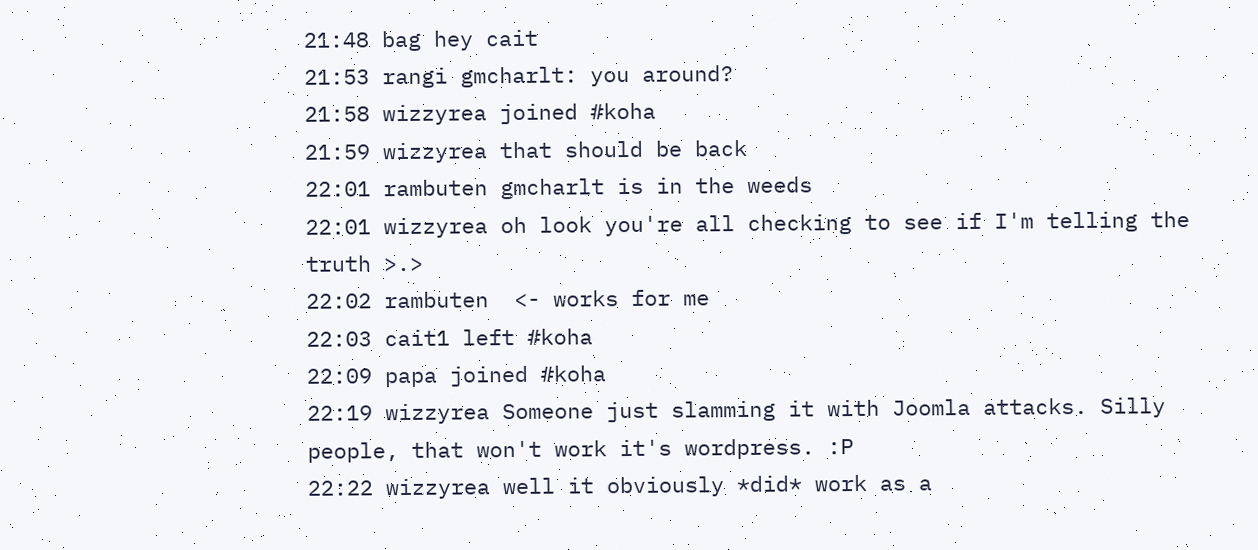21:48 bag hey cait
21:53 rangi gmcharlt: you around?
21:58 wizzyrea joined #koha
21:59 wizzyrea that should be back
22:01 rambuten gmcharlt is in the weeds
22:01 wizzyrea oh look you're all checking to see if I'm telling the truth >.>
22:02 rambuten  <- works for me
22:03 cait1 left #koha
22:09 papa joined #koha
22:19 wizzyrea Someone just slamming it with Joomla attacks. Silly people, that won't work it's wordpress. :P
22:22 wizzyrea well it obviously *did* work as a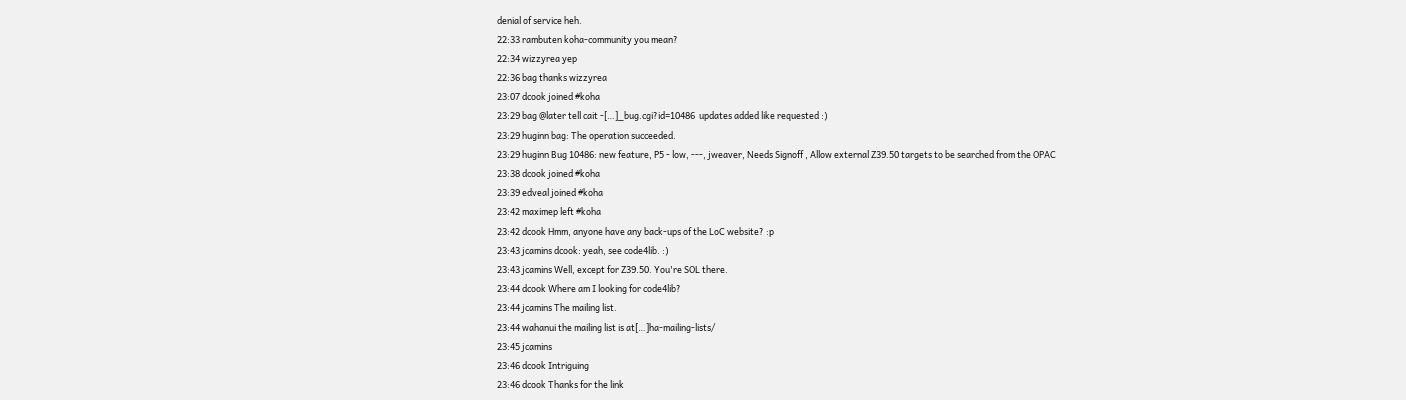denial of service heh.
22:33 rambuten koha-community you mean?
22:34 wizzyrea yep
22:36 bag thanks wizzyrea
23:07 dcook joined #koha
23:29 bag @later tell cait -[…]_bug.cgi?id=10486  updates added like requested :)
23:29 huginn bag: The operation succeeded.
23:29 huginn Bug 10486: new feature, P5 - low, ---, jweaver, Needs Signoff , Allow external Z39.50 targets to be searched from the OPAC
23:38 dcook joined #koha
23:39 edveal joined #koha
23:42 maximep left #koha
23:42 dcook Hmm, anyone have any back-ups of the LoC website? :p
23:43 jcamins dcook: yeah, see code4lib. :)
23:43 jcamins Well, except for Z39.50. You're SOL there.
23:44 dcook Where am I looking for code4lib?
23:44 jcamins The mailing list.
23:44 wahanui the mailing list is at[…]ha-mailing-lists/
23:45 jcamins
23:46 dcook Intriguing
23:46 dcook Thanks for the link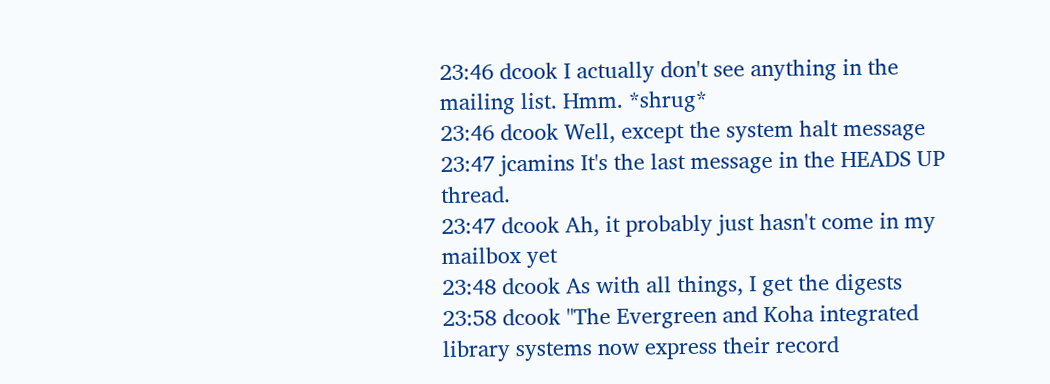23:46 dcook I actually don't see anything in the mailing list. Hmm. *shrug*
23:46 dcook Well, except the system halt message
23:47 jcamins It's the last message in the HEADS UP thread.
23:47 dcook Ah, it probably just hasn't come in my mailbox yet
23:48 dcook As with all things, I get the digests
23:58 dcook "The Evergreen and Koha integrated library systems now express their record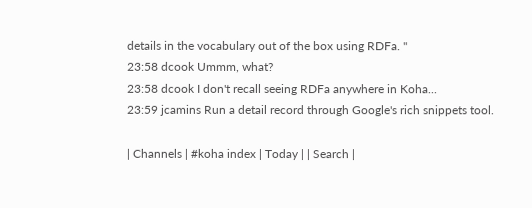details in the vocabulary out of the box using RDFa. "
23:58 dcook Ummm, what?
23:58 dcook I don't recall seeing RDFa anywhere in Koha...
23:59 jcamins Run a detail record through Google's rich snippets tool.

| Channels | #koha index | Today | | Search |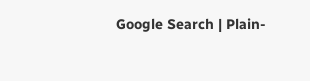Google Search | Plain-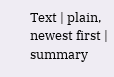Text | plain, newest first | summary